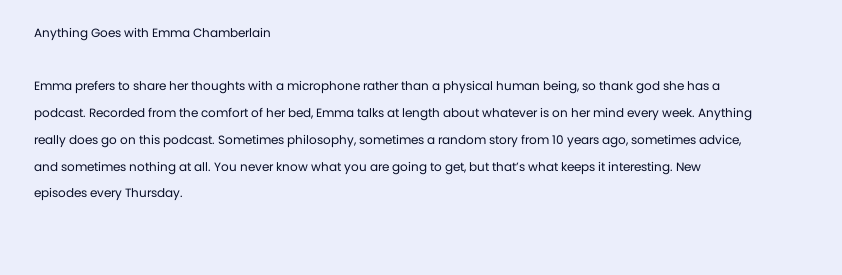Anything Goes with Emma Chamberlain

Emma prefers to share her thoughts with a microphone rather than a physical human being, so thank god she has a podcast. Recorded from the comfort of her bed, Emma talks at length about whatever is on her mind every week. Anything really does go on this podcast. Sometimes philosophy, sometimes a random story from 10 years ago, sometimes advice, and sometimes nothing at all. You never know what you are going to get, but that’s what keeps it interesting. New episodes every Thursday.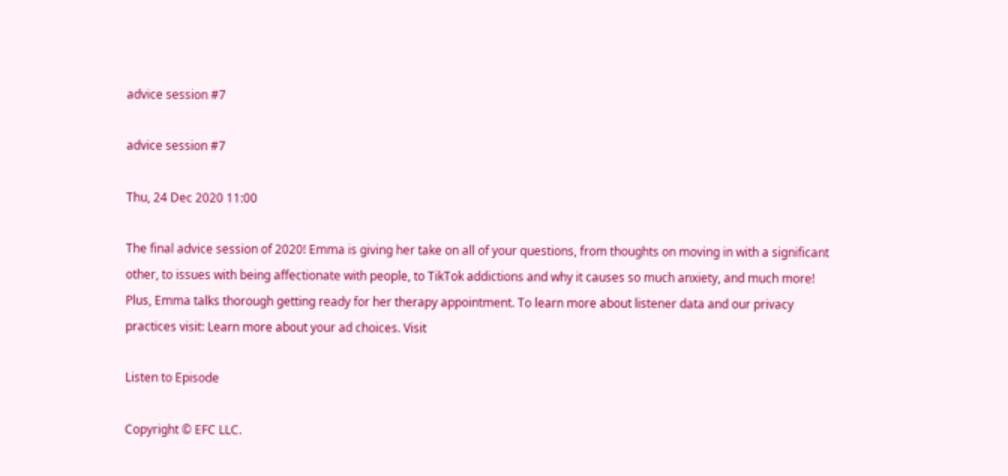advice session #7

advice session #7

Thu, 24 Dec 2020 11:00

The final advice session of 2020! Emma is giving her take on all of your questions, from thoughts on moving in with a significant other, to issues with being affectionate with people, to TikTok addictions and why it causes so much anxiety, and much more! Plus, Emma talks thorough getting ready for her therapy appointment. To learn more about listener data and our privacy practices visit: Learn more about your ad choices. Visit

Listen to Episode

Copyright © EFC LLC.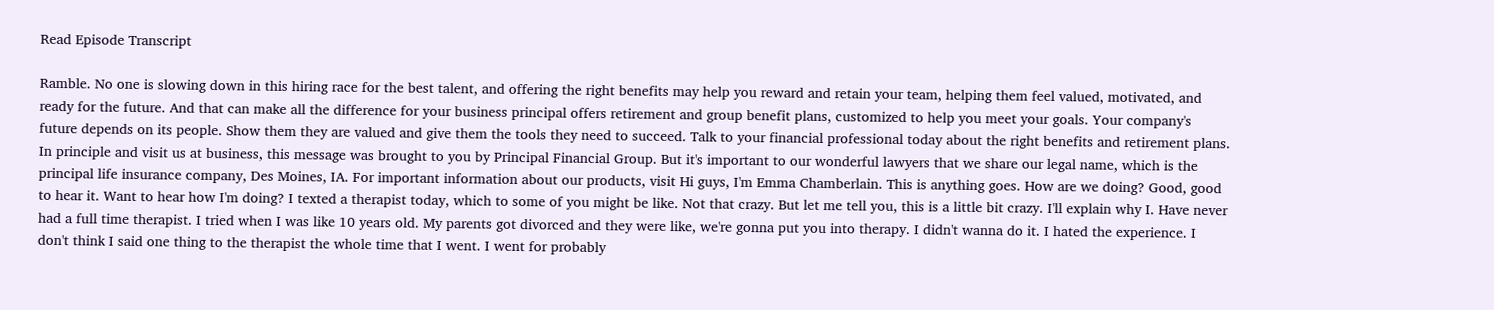Read Episode Transcript

Ramble. No one is slowing down in this hiring race for the best talent, and offering the right benefits may help you reward and retain your team, helping them feel valued, motivated, and ready for the future. And that can make all the difference for your business principal offers retirement and group benefit plans, customized to help you meet your goals. Your company's future depends on its people. Show them they are valued and give them the tools they need to succeed. Talk to your financial professional today about the right benefits and retirement plans. In principle and visit us at business, this message was brought to you by Principal Financial Group. But it's important to our wonderful lawyers that we share our legal name, which is the principal life insurance company, Des Moines, IA. For important information about our products, visit Hi guys, I'm Emma Chamberlain. This is anything goes. How are we doing? Good, good to hear it. Want to hear how I'm doing? I texted a therapist today, which to some of you might be like. Not that crazy. But let me tell you, this is a little bit crazy. I'll explain why I. Have never had a full time therapist. I tried when I was like 10 years old. My parents got divorced and they were like, we're gonna put you into therapy. I didn't wanna do it. I hated the experience. I don't think I said one thing to the therapist the whole time that I went. I went for probably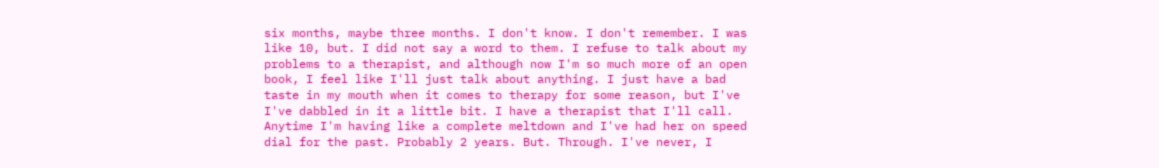six months, maybe three months. I don't know. I don't remember. I was like 10, but. I did not say a word to them. I refuse to talk about my problems to a therapist, and although now I'm so much more of an open book, I feel like I'll just talk about anything. I just have a bad taste in my mouth when it comes to therapy for some reason, but I've I've dabbled in it a little bit. I have a therapist that I'll call. Anytime I'm having like a complete meltdown and I've had her on speed dial for the past. Probably 2 years. But. Through. I've never, I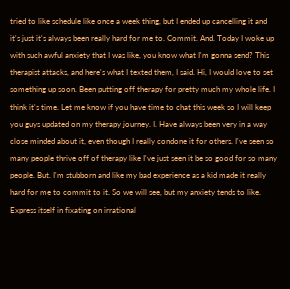tried to like schedule like once a week thing, but I ended up cancelling it and it's just it's always been really hard for me to. Commit. And. Today I woke up with such awful anxiety that I was like, you know what I'm gonna send? This therapist attacks, and here's what I texted them, I said. Hi, I would love to set something up soon. Been putting off therapy for pretty much my whole life. I think it's time. Let me know if you have time to chat this week so I will keep you guys updated on my therapy journey. I. Have always been very in a way close minded about it, even though I really condone it for others. I've seen so many people thrive off of therapy like I've just seen it be so good for so many people. But. I'm stubborn and like my bad experience as a kid made it really hard for me to commit to it. So we will see, but my anxiety tends to like. Express itself in fixating on irrational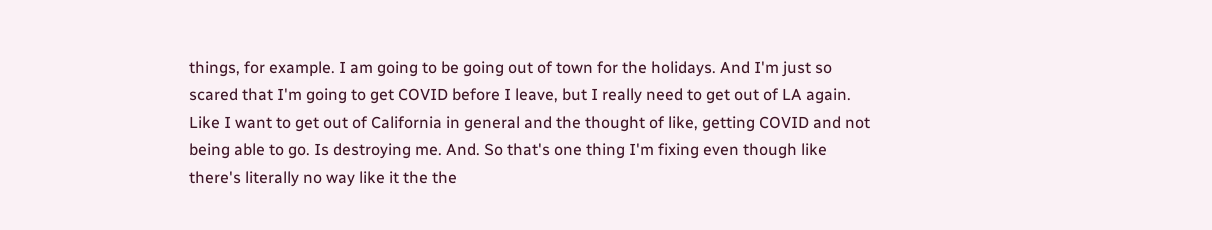things, for example. I am going to be going out of town for the holidays. And I'm just so scared that I'm going to get COVID before I leave, but I really need to get out of LA again. Like I want to get out of California in general and the thought of like, getting COVID and not being able to go. Is destroying me. And. So that's one thing I'm fixing even though like there's literally no way like it the the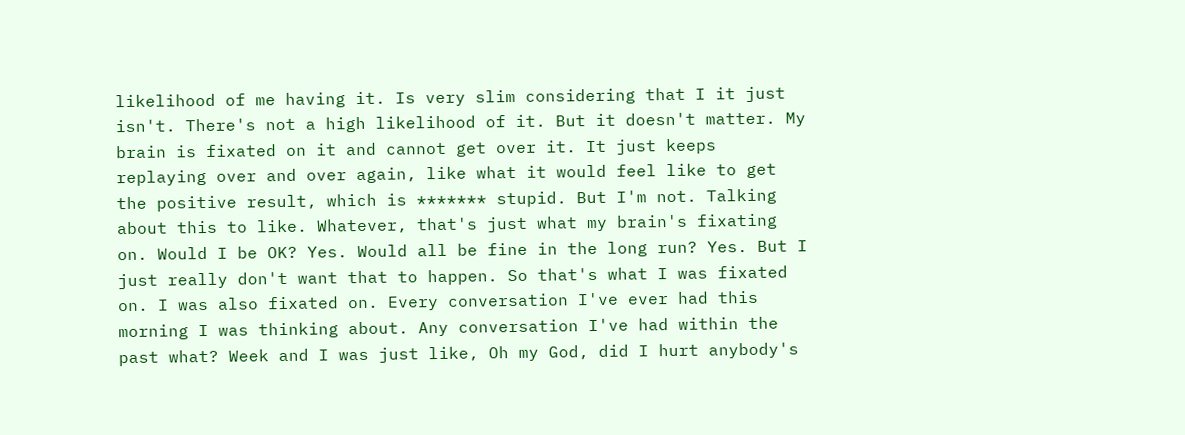likelihood of me having it. Is very slim considering that I it just isn't. There's not a high likelihood of it. But it doesn't matter. My brain is fixated on it and cannot get over it. It just keeps replaying over and over again, like what it would feel like to get the positive result, which is ******* stupid. But I'm not. Talking about this to like. Whatever, that's just what my brain's fixating on. Would I be OK? Yes. Would all be fine in the long run? Yes. But I just really don't want that to happen. So that's what I was fixated on. I was also fixated on. Every conversation I've ever had this morning I was thinking about. Any conversation I've had within the past what? Week and I was just like, Oh my God, did I hurt anybody's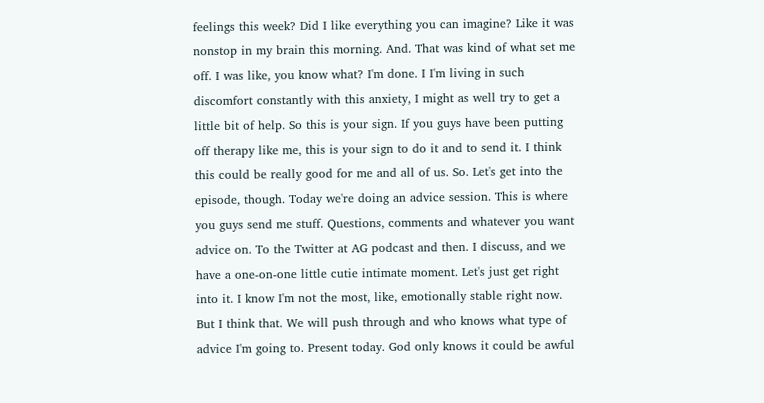feelings this week? Did I like everything you can imagine? Like it was nonstop in my brain this morning. And. That was kind of what set me off. I was like, you know what? I'm done. I I'm living in such discomfort constantly with this anxiety, I might as well try to get a little bit of help. So this is your sign. If you guys have been putting off therapy like me, this is your sign to do it and to send it. I think this could be really good for me and all of us. So. Let's get into the episode, though. Today we're doing an advice session. This is where you guys send me stuff. Questions, comments and whatever you want advice on. To the Twitter at AG podcast and then. I discuss, and we have a one-on-one little cutie intimate moment. Let's just get right into it. I know I'm not the most, like, emotionally stable right now. But I think that. We will push through and who knows what type of advice I'm going to. Present today. God only knows it could be awful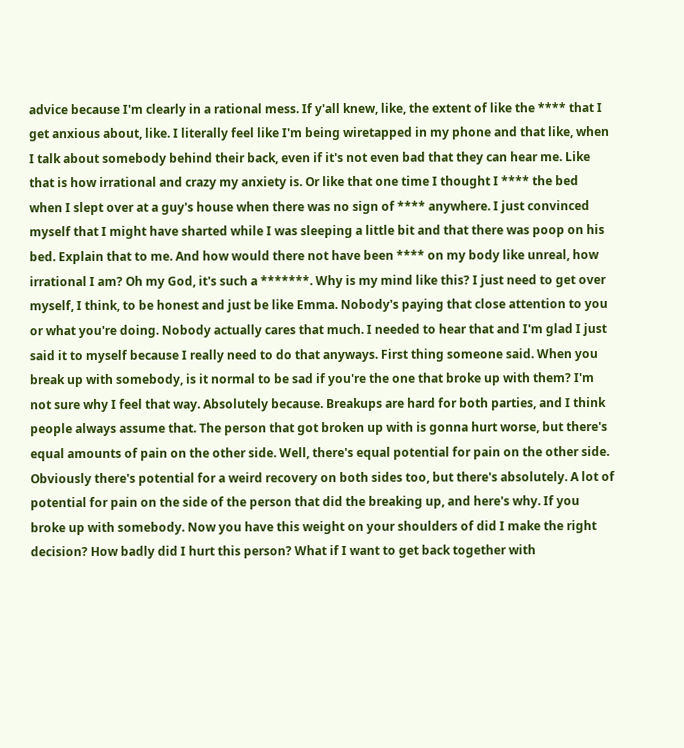advice because I'm clearly in a rational mess. If y'all knew, like, the extent of like the **** that I get anxious about, like. I literally feel like I'm being wiretapped in my phone and that like, when I talk about somebody behind their back, even if it's not even bad that they can hear me. Like that is how irrational and crazy my anxiety is. Or like that one time I thought I **** the bed when I slept over at a guy's house when there was no sign of **** anywhere. I just convinced myself that I might have sharted while I was sleeping a little bit and that there was poop on his bed. Explain that to me. And how would there not have been **** on my body like unreal, how irrational I am? Oh my God, it's such a *******. Why is my mind like this? I just need to get over myself, I think, to be honest and just be like Emma. Nobody's paying that close attention to you or what you're doing. Nobody actually cares that much. I needed to hear that and I'm glad I just said it to myself because I really need to do that anyways. First thing someone said. When you break up with somebody, is it normal to be sad if you're the one that broke up with them? I'm not sure why I feel that way. Absolutely because. Breakups are hard for both parties, and I think people always assume that. The person that got broken up with is gonna hurt worse, but there's equal amounts of pain on the other side. Well, there's equal potential for pain on the other side. Obviously there's potential for a weird recovery on both sides too, but there's absolutely. A lot of potential for pain on the side of the person that did the breaking up, and here's why. If you broke up with somebody. Now you have this weight on your shoulders of did I make the right decision? How badly did I hurt this person? What if I want to get back together with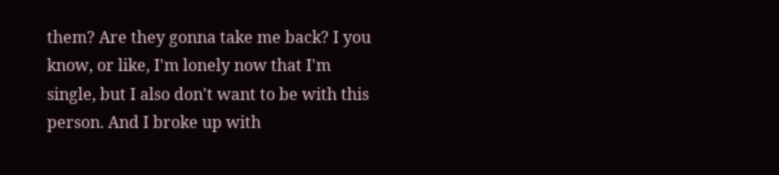them? Are they gonna take me back? I you know, or like, I'm lonely now that I'm single, but I also don't want to be with this person. And I broke up with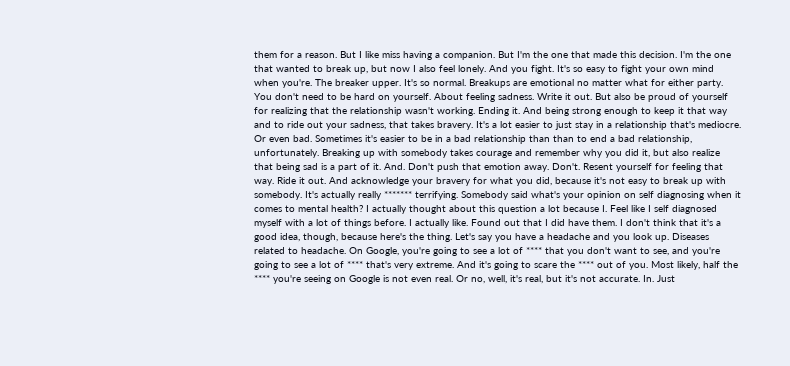them for a reason. But I like miss having a companion. But I'm the one that made this decision. I'm the one that wanted to break up, but now I also feel lonely. And you fight. It's so easy to fight your own mind when you're. The breaker upper. It's so normal. Breakups are emotional no matter what for either party. You don't need to be hard on yourself. About feeling sadness. Write it out. But also be proud of yourself for realizing that the relationship wasn't working. Ending it. And being strong enough to keep it that way and to ride out your sadness, that takes bravery. It's a lot easier to just stay in a relationship that's mediocre. Or even bad. Sometimes it's easier to be in a bad relationship than than to end a bad relationship, unfortunately. Breaking up with somebody takes courage and remember why you did it, but also realize that being sad is a part of it. And. Don't push that emotion away. Don't. Resent yourself for feeling that way. Ride it out. And acknowledge your bravery for what you did, because it's not easy to break up with somebody. It's actually really ******* terrifying. Somebody said what's your opinion on self diagnosing when it comes to mental health? I actually thought about this question a lot because I. Feel like I self diagnosed myself with a lot of things before. I actually like. Found out that I did have them. I don't think that it's a good idea, though, because here's the thing. Let's say you have a headache and you look up. Diseases related to headache. On Google, you're going to see a lot of **** that you don't want to see, and you're going to see a lot of **** that's very extreme. And it's going to scare the **** out of you. Most likely, half the **** you're seeing on Google is not even real. Or no, well, it's real, but it's not accurate. In. Just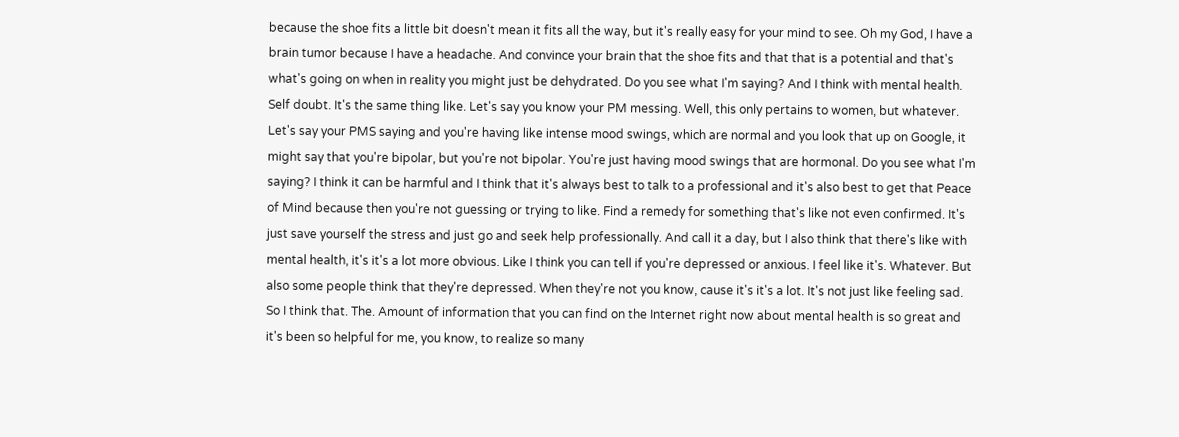because the shoe fits a little bit doesn't mean it fits all the way, but it's really easy for your mind to see. Oh my God, I have a brain tumor because I have a headache. And convince your brain that the shoe fits and that that is a potential and that's what's going on when in reality you might just be dehydrated. Do you see what I'm saying? And I think with mental health. Self doubt. It's the same thing like. Let's say you know your PM messing. Well, this only pertains to women, but whatever. Let's say your PMS saying and you're having like intense mood swings, which are normal and you look that up on Google, it might say that you're bipolar, but you're not bipolar. You're just having mood swings that are hormonal. Do you see what I'm saying? I think it can be harmful and I think that it's always best to talk to a professional and it's also best to get that Peace of Mind because then you're not guessing or trying to like. Find a remedy for something that's like not even confirmed. It's just save yourself the stress and just go and seek help professionally. And call it a day, but I also think that there's like with mental health, it's it's a lot more obvious. Like I think you can tell if you're depressed or anxious. I feel like it's. Whatever. But also some people think that they're depressed. When they're not you know, cause it's it's a lot. It's not just like feeling sad. So I think that. The. Amount of information that you can find on the Internet right now about mental health is so great and it's been so helpful for me, you know, to realize so many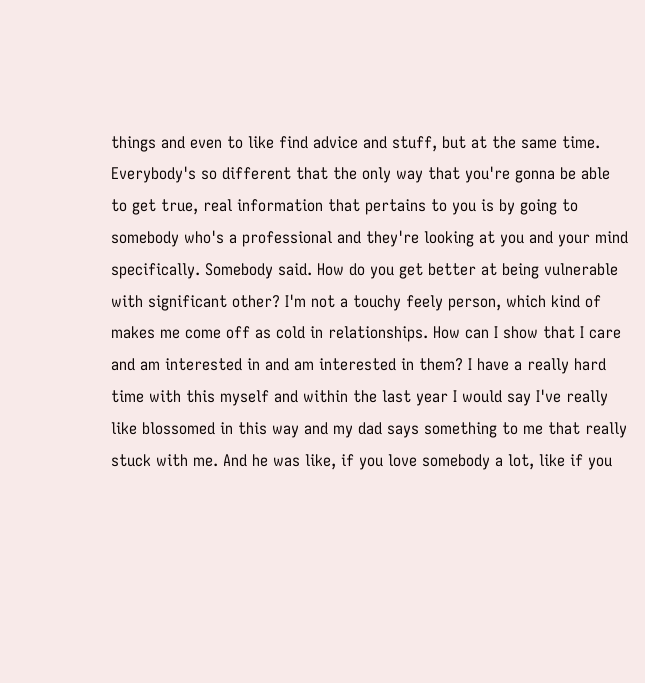things and even to like find advice and stuff, but at the same time. Everybody's so different that the only way that you're gonna be able to get true, real information that pertains to you is by going to somebody who's a professional and they're looking at you and your mind specifically. Somebody said. How do you get better at being vulnerable with significant other? I'm not a touchy feely person, which kind of makes me come off as cold in relationships. How can I show that I care and am interested in and am interested in them? I have a really hard time with this myself and within the last year I would say I've really like blossomed in this way and my dad says something to me that really stuck with me. And he was like, if you love somebody a lot, like if you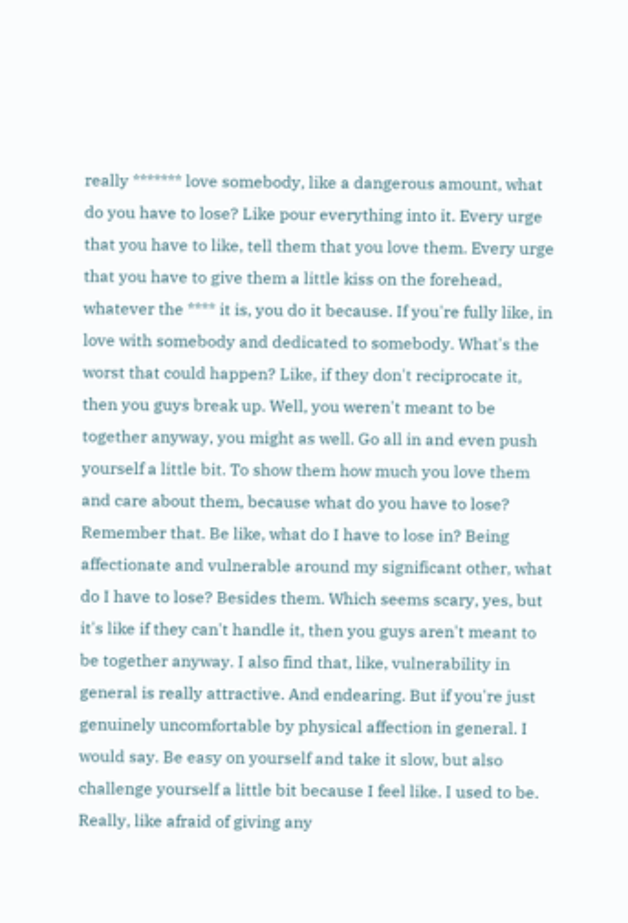really ******* love somebody, like a dangerous amount, what do you have to lose? Like pour everything into it. Every urge that you have to like, tell them that you love them. Every urge that you have to give them a little kiss on the forehead, whatever the **** it is, you do it because. If you're fully like, in love with somebody and dedicated to somebody. What's the worst that could happen? Like, if they don't reciprocate it, then you guys break up. Well, you weren't meant to be together anyway, you might as well. Go all in and even push yourself a little bit. To show them how much you love them and care about them, because what do you have to lose? Remember that. Be like, what do I have to lose in? Being affectionate and vulnerable around my significant other, what do I have to lose? Besides them. Which seems scary, yes, but it's like if they can't handle it, then you guys aren't meant to be together anyway. I also find that, like, vulnerability in general is really attractive. And endearing. But if you're just genuinely uncomfortable by physical affection in general. I would say. Be easy on yourself and take it slow, but also challenge yourself a little bit because I feel like. I used to be. Really, like afraid of giving any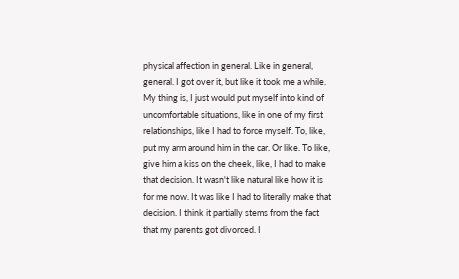physical affection in general. Like in general, general. I got over it, but like it took me a while. My thing is, I just would put myself into kind of uncomfortable situations, like in one of my first relationships, like I had to force myself. To, like, put my arm around him in the car. Or like. To like, give him a kiss on the cheek, like, I had to make that decision. It wasn't like natural like how it is for me now. It was like I had to literally make that decision. I think it partially stems from the fact that my parents got divorced. I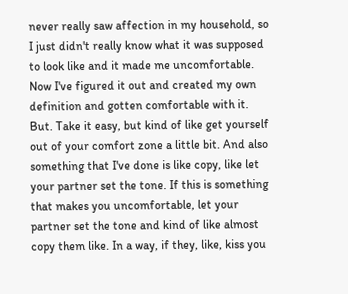never really saw affection in my household, so I just didn't really know what it was supposed to look like and it made me uncomfortable. Now I've figured it out and created my own definition and gotten comfortable with it. But. Take it easy, but kind of like get yourself out of your comfort zone a little bit. And also something that I've done is like copy, like let your partner set the tone. If this is something that makes you uncomfortable, let your partner set the tone and kind of like almost copy them like. In a way, if they, like, kiss you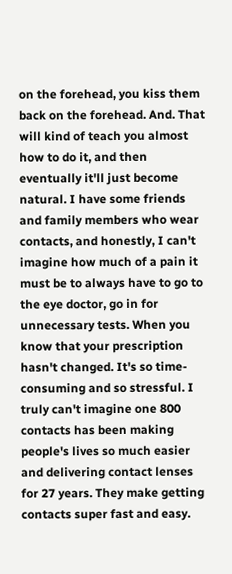on the forehead, you kiss them back on the forehead. And. That will kind of teach you almost how to do it, and then eventually it'll just become natural. I have some friends and family members who wear contacts, and honestly, I can't imagine how much of a pain it must be to always have to go to the eye doctor, go in for unnecessary tests. When you know that your prescription hasn't changed. It's so time-consuming and so stressful. I truly can't imagine one 800 contacts has been making people's lives so much easier and delivering contact lenses for 27 years. They make getting contacts super fast and easy.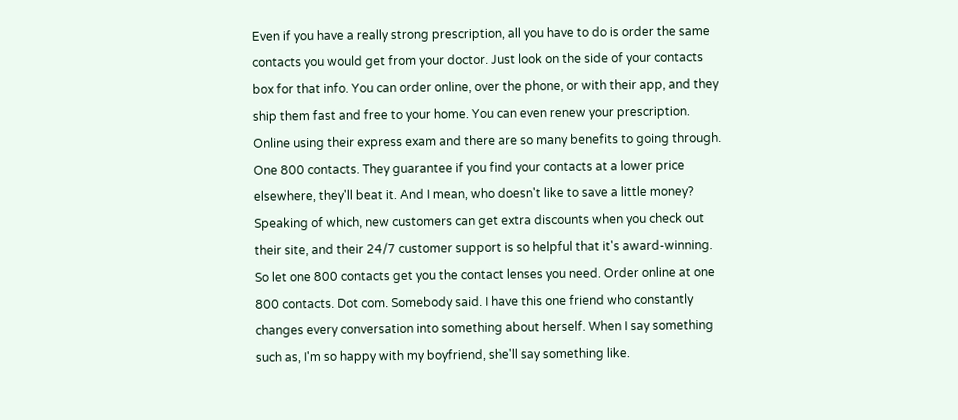Even if you have a really strong prescription, all you have to do is order the same contacts you would get from your doctor. Just look on the side of your contacts box for that info. You can order online, over the phone, or with their app, and they ship them fast and free to your home. You can even renew your prescription. Online using their express exam and there are so many benefits to going through. One 800 contacts. They guarantee if you find your contacts at a lower price elsewhere, they'll beat it. And I mean, who doesn't like to save a little money? Speaking of which, new customers can get extra discounts when you check out their site, and their 24/7 customer support is so helpful that it's award-winning. So let one 800 contacts get you the contact lenses you need. Order online at one 800 contacts. Dot com. Somebody said. I have this one friend who constantly changes every conversation into something about herself. When I say something such as, I'm so happy with my boyfriend, she'll say something like.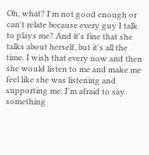Oh, what? I'm not good enough or can't relate because every guy I talk to plays me? And it's fine that she talks about herself, but it's all the time. I wish that every now and then she would listen to me and make me feel like she was listening and supporting me. I'm afraid to say something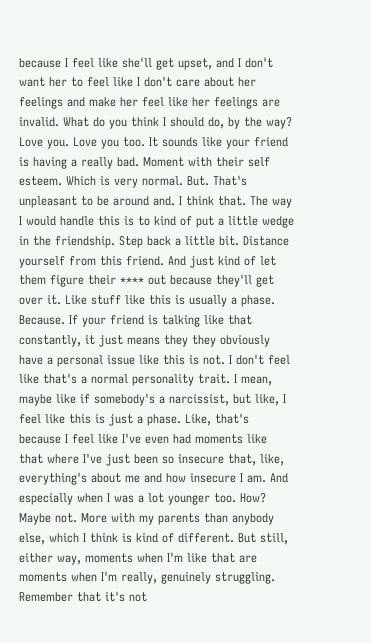because I feel like she'll get upset, and I don't want her to feel like I don't care about her feelings and make her feel like her feelings are invalid. What do you think I should do, by the way? Love you. Love you too. It sounds like your friend is having a really bad. Moment with their self esteem. Which is very normal. But. That's unpleasant to be around and. I think that. The way I would handle this is to kind of put a little wedge in the friendship. Step back a little bit. Distance yourself from this friend. And just kind of let them figure their **** out because they'll get over it. Like stuff like this is usually a phase. Because. If your friend is talking like that constantly, it just means they they obviously have a personal issue like this is not. I don't feel like that's a normal personality trait. I mean, maybe like if somebody's a narcissist, but like, I feel like this is just a phase. Like, that's because I feel like I've even had moments like that where I've just been so insecure that, like, everything's about me and how insecure I am. And especially when I was a lot younger too. How? Maybe not. More with my parents than anybody else, which I think is kind of different. But still, either way, moments when I'm like that are moments when I'm really, genuinely struggling. Remember that it's not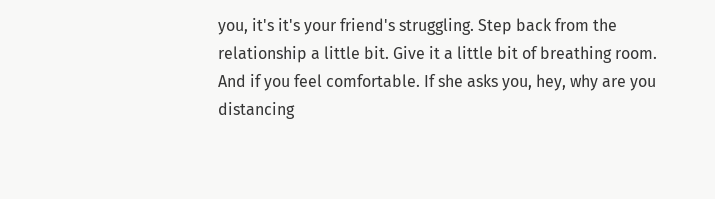you, it's it's your friend's struggling. Step back from the relationship a little bit. Give it a little bit of breathing room. And if you feel comfortable. If she asks you, hey, why are you distancing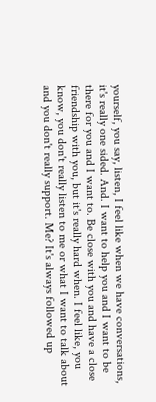yourself, you say, listen, I feel like when we have conversations, it's really one sided. And. I want to help you and I want to be there for you and I want to. Be close with you and have a close friendship with you, but it's really hard when. I feel like, you know, you don't really listen to me or what I want to talk about and you don't really support. Me? It's always followed up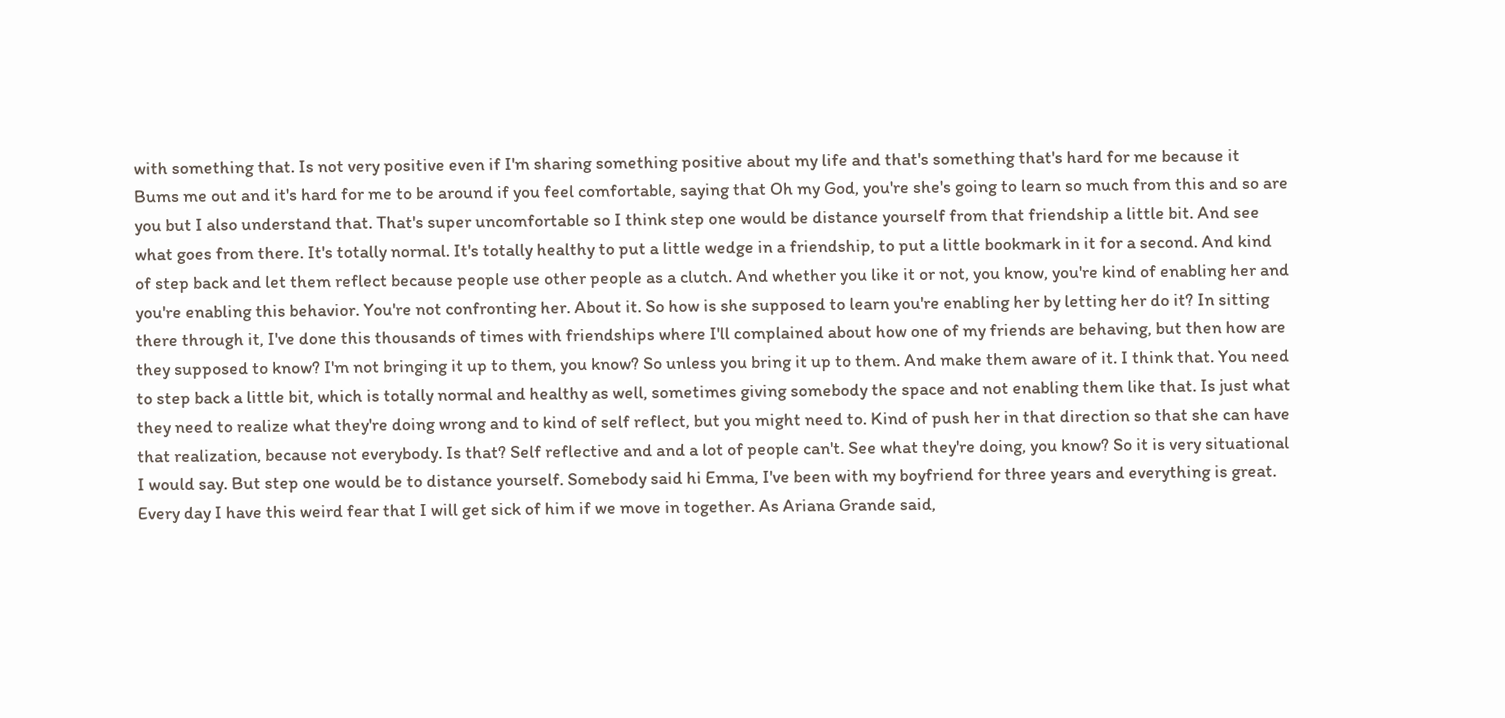with something that. Is not very positive even if I'm sharing something positive about my life and that's something that's hard for me because it Bums me out and it's hard for me to be around if you feel comfortable, saying that Oh my God, you're she's going to learn so much from this and so are you but I also understand that. That's super uncomfortable so I think step one would be distance yourself from that friendship a little bit. And see what goes from there. It's totally normal. It's totally healthy to put a little wedge in a friendship, to put a little bookmark in it for a second. And kind of step back and let them reflect because people use other people as a clutch. And whether you like it or not, you know, you're kind of enabling her and you're enabling this behavior. You're not confronting her. About it. So how is she supposed to learn you're enabling her by letting her do it? In sitting there through it, I've done this thousands of times with friendships where I'll complained about how one of my friends are behaving, but then how are they supposed to know? I'm not bringing it up to them, you know? So unless you bring it up to them. And make them aware of it. I think that. You need to step back a little bit, which is totally normal and healthy as well, sometimes giving somebody the space and not enabling them like that. Is just what they need to realize what they're doing wrong and to kind of self reflect, but you might need to. Kind of push her in that direction so that she can have that realization, because not everybody. Is that? Self reflective and and a lot of people can't. See what they're doing, you know? So it is very situational I would say. But step one would be to distance yourself. Somebody said hi Emma, I've been with my boyfriend for three years and everything is great. Every day I have this weird fear that I will get sick of him if we move in together. As Ariana Grande said,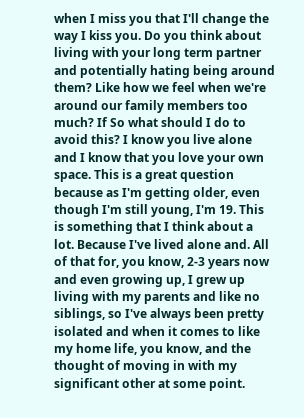when I miss you that I'll change the way I kiss you. Do you think about living with your long term partner and potentially hating being around them? Like how we feel when we're around our family members too much? If So what should I do to avoid this? I know you live alone and I know that you love your own space. This is a great question because as I'm getting older, even though I'm still young, I'm 19. This is something that I think about a lot. Because I've lived alone and. All of that for, you know, 2-3 years now and even growing up, I grew up living with my parents and like no siblings, so I've always been pretty isolated and when it comes to like my home life, you know, and the thought of moving in with my significant other at some point.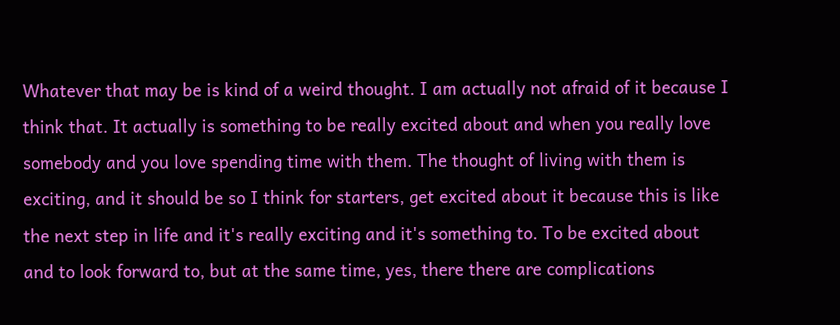Whatever that may be is kind of a weird thought. I am actually not afraid of it because I think that. It actually is something to be really excited about and when you really love somebody and you love spending time with them. The thought of living with them is exciting, and it should be so I think for starters, get excited about it because this is like the next step in life and it's really exciting and it's something to. To be excited about and to look forward to, but at the same time, yes, there there are complications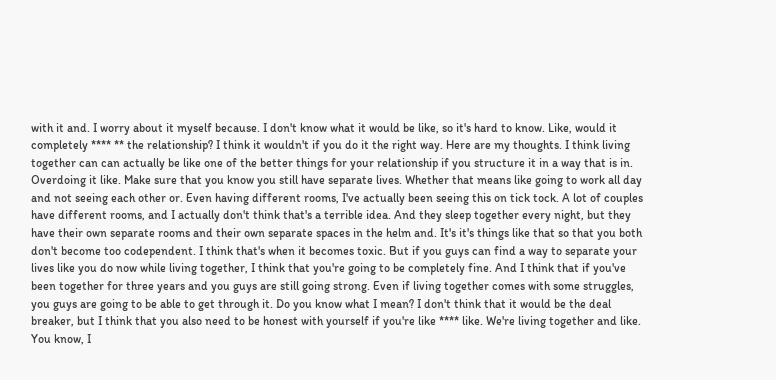with it and. I worry about it myself because. I don't know what it would be like, so it's hard to know. Like, would it completely **** ** the relationship? I think it wouldn't if you do it the right way. Here are my thoughts. I think living together can can actually be like one of the better things for your relationship if you structure it in a way that is in. Overdoing it like. Make sure that you know you still have separate lives. Whether that means like going to work all day and not seeing each other or. Even having different rooms, I've actually been seeing this on tick tock. A lot of couples have different rooms, and I actually don't think that's a terrible idea. And they sleep together every night, but they have their own separate rooms and their own separate spaces in the helm and. It's it's things like that so that you both don't become too codependent. I think that's when it becomes toxic. But if you guys can find a way to separate your lives like you do now while living together, I think that you're going to be completely fine. And I think that if you've been together for three years and you guys are still going strong. Even if living together comes with some struggles, you guys are going to be able to get through it. Do you know what I mean? I don't think that it would be the deal breaker, but I think that you also need to be honest with yourself if you're like **** like. We're living together and like. You know, I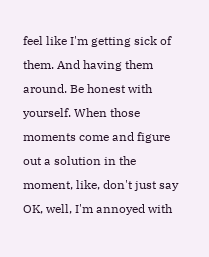feel like I'm getting sick of them. And having them around. Be honest with yourself. When those moments come and figure out a solution in the moment, like, don't just say OK, well, I'm annoyed with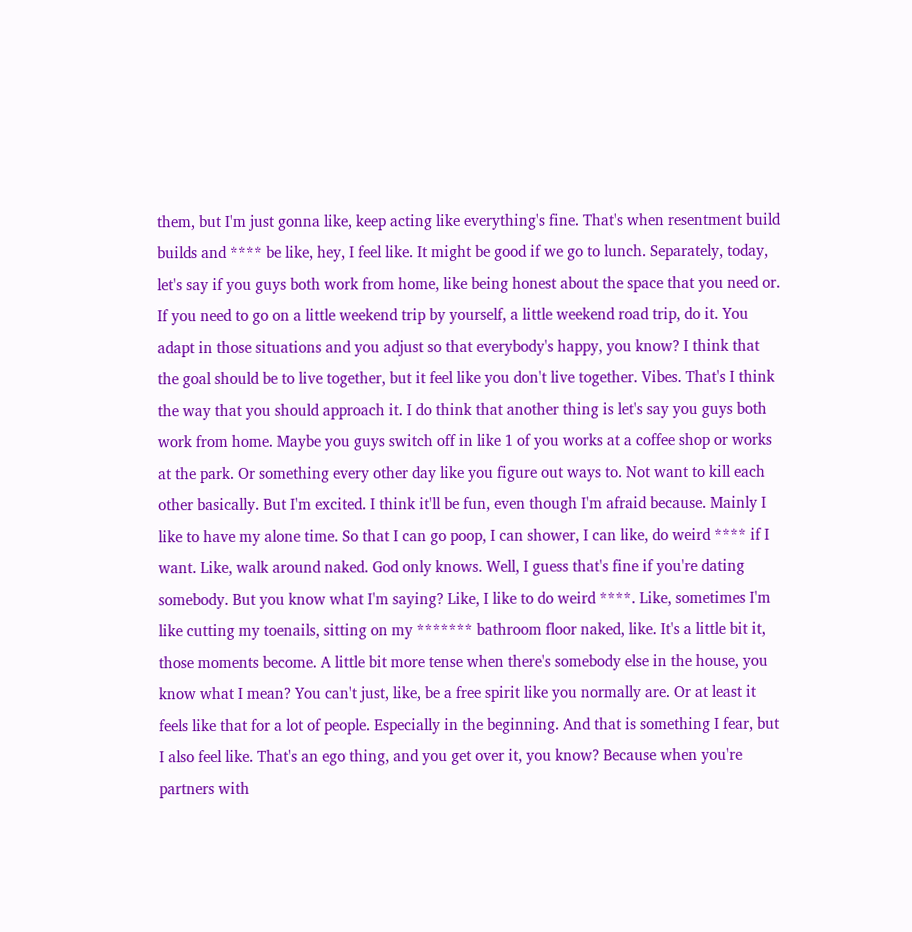them, but I'm just gonna like, keep acting like everything's fine. That's when resentment build builds and **** be like, hey, I feel like. It might be good if we go to lunch. Separately, today, let's say if you guys both work from home, like being honest about the space that you need or. If you need to go on a little weekend trip by yourself, a little weekend road trip, do it. You adapt in those situations and you adjust so that everybody's happy, you know? I think that the goal should be to live together, but it feel like you don't live together. Vibes. That's I think the way that you should approach it. I do think that another thing is let's say you guys both work from home. Maybe you guys switch off in like 1 of you works at a coffee shop or works at the park. Or something every other day like you figure out ways to. Not want to kill each other basically. But I'm excited. I think it'll be fun, even though I'm afraid because. Mainly I like to have my alone time. So that I can go poop, I can shower, I can like, do weird **** if I want. Like, walk around naked. God only knows. Well, I guess that's fine if you're dating somebody. But you know what I'm saying? Like, I like to do weird ****. Like, sometimes I'm like cutting my toenails, sitting on my ******* bathroom floor naked, like. It's a little bit it, those moments become. A little bit more tense when there's somebody else in the house, you know what I mean? You can't just, like, be a free spirit like you normally are. Or at least it feels like that for a lot of people. Especially in the beginning. And that is something I fear, but I also feel like. That's an ego thing, and you get over it, you know? Because when you're partners with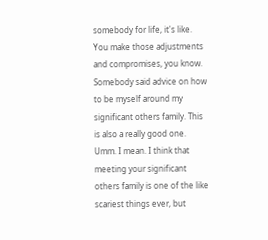somebody for life, it's like. You make those adjustments and compromises, you know. Somebody said advice on how to be myself around my significant others family. This is also a really good one. Umm. I mean. I think that meeting your significant others family is one of the like scariest things ever, but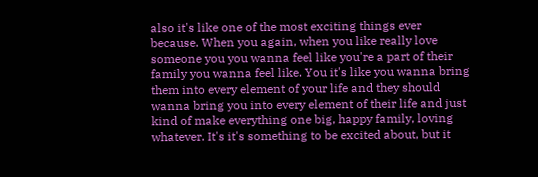also it's like one of the most exciting things ever because. When you again, when you like really love someone you you wanna feel like you're a part of their family you wanna feel like. You it's like you wanna bring them into every element of your life and they should wanna bring you into every element of their life and just kind of make everything one big, happy family, loving whatever. It's it's something to be excited about, but it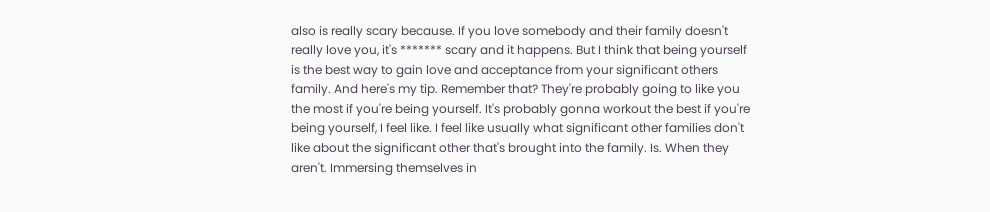also is really scary because. If you love somebody and their family doesn't really love you, it's ******* scary and it happens. But I think that being yourself is the best way to gain love and acceptance from your significant others family. And here's my tip. Remember that? They're probably going to like you the most if you're being yourself. It's probably gonna workout the best if you're being yourself, I feel like. I feel like usually what significant other families don't like about the significant other that's brought into the family. Is. When they aren't. Immersing themselves in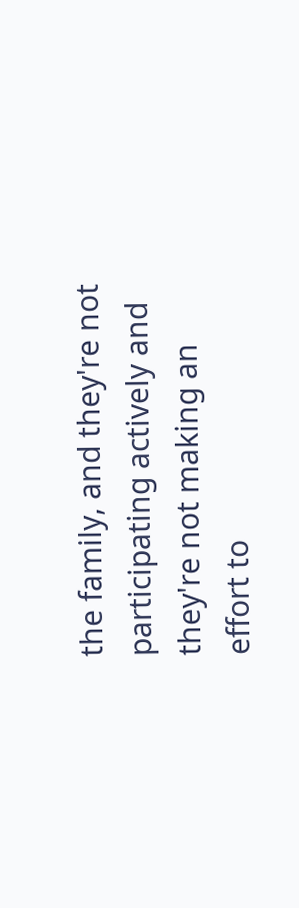the family, and they're not participating actively and they're not making an effort to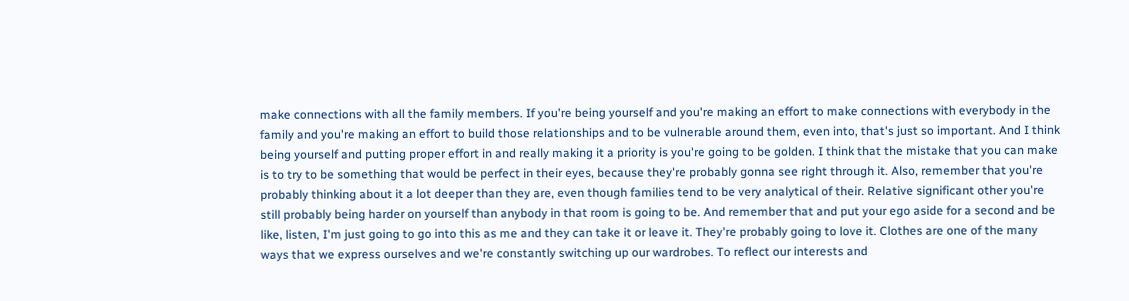make connections with all the family members. If you're being yourself and you're making an effort to make connections with everybody in the family and you're making an effort to build those relationships and to be vulnerable around them, even into, that's just so important. And I think being yourself and putting proper effort in and really making it a priority is you're going to be golden. I think that the mistake that you can make is to try to be something that would be perfect in their eyes, because they're probably gonna see right through it. Also, remember that you're probably thinking about it a lot deeper than they are, even though families tend to be very analytical of their. Relative significant other you're still probably being harder on yourself than anybody in that room is going to be. And remember that and put your ego aside for a second and be like, listen, I'm just going to go into this as me and they can take it or leave it. They're probably going to love it. Clothes are one of the many ways that we express ourselves and we're constantly switching up our wardrobes. To reflect our interests and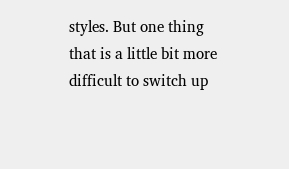styles. But one thing that is a little bit more difficult to switch up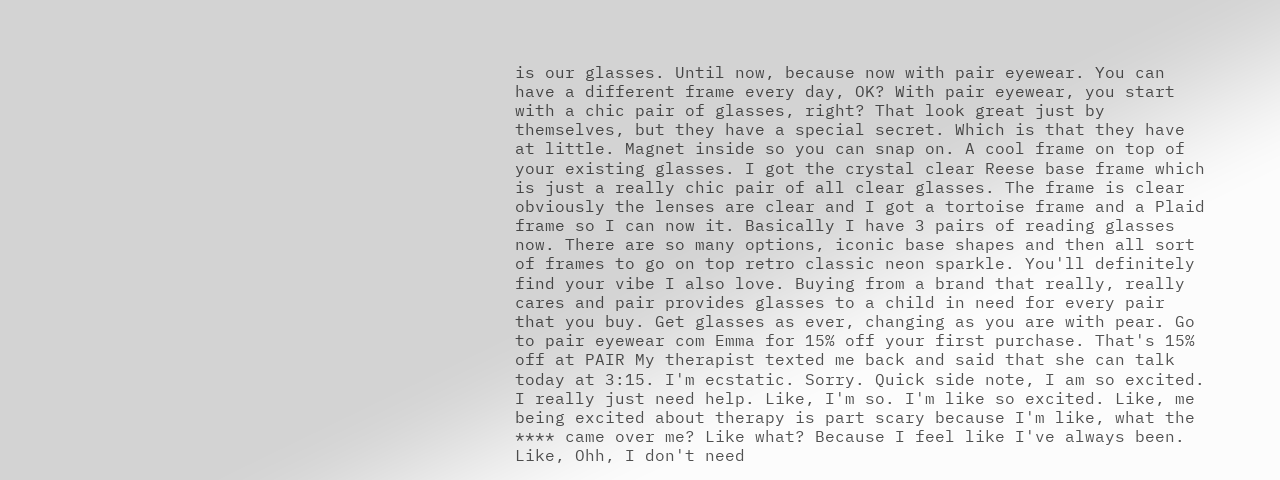is our glasses. Until now, because now with pair eyewear. You can have a different frame every day, OK? With pair eyewear, you start with a chic pair of glasses, right? That look great just by themselves, but they have a special secret. Which is that they have at little. Magnet inside so you can snap on. A cool frame on top of your existing glasses. I got the crystal clear Reese base frame which is just a really chic pair of all clear glasses. The frame is clear obviously the lenses are clear and I got a tortoise frame and a Plaid frame so I can now it. Basically I have 3 pairs of reading glasses now. There are so many options, iconic base shapes and then all sort of frames to go on top retro classic neon sparkle. You'll definitely find your vibe I also love. Buying from a brand that really, really cares and pair provides glasses to a child in need for every pair that you buy. Get glasses as ever, changing as you are with pear. Go to pair eyewear com Emma for 15% off your first purchase. That's 15% off at PAIR My therapist texted me back and said that she can talk today at 3:15. I'm ecstatic. Sorry. Quick side note, I am so excited. I really just need help. Like, I'm so. I'm like so excited. Like, me being excited about therapy is part scary because I'm like, what the **** came over me? Like what? Because I feel like I've always been. Like, Ohh, I don't need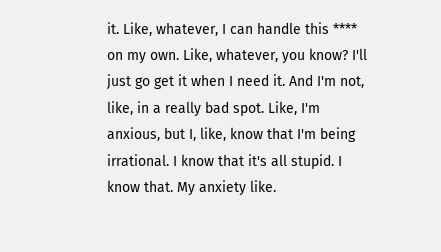it. Like, whatever, I can handle this **** on my own. Like, whatever, you know? I'll just go get it when I need it. And I'm not, like, in a really bad spot. Like, I'm anxious, but I, like, know that I'm being irrational. I know that it's all stupid. I know that. My anxiety like.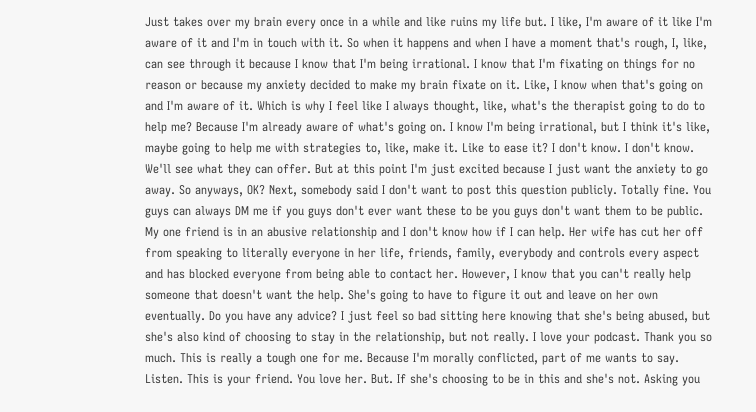Just takes over my brain every once in a while and like ruins my life but. I like, I'm aware of it like I'm aware of it and I'm in touch with it. So when it happens and when I have a moment that's rough, I, like, can see through it because I know that I'm being irrational. I know that I'm fixating on things for no reason or because my anxiety decided to make my brain fixate on it. Like, I know when that's going on and I'm aware of it. Which is why I feel like I always thought, like, what's the therapist going to do to help me? Because I'm already aware of what's going on. I know I'm being irrational, but I think it's like, maybe going to help me with strategies to, like, make it. Like to ease it? I don't know. I don't know. We'll see what they can offer. But at this point I'm just excited because I just want the anxiety to go away. So anyways, OK? Next, somebody said I don't want to post this question publicly. Totally fine. You guys can always DM me if you guys don't ever want these to be you guys don't want them to be public. My one friend is in an abusive relationship and I don't know how if I can help. Her wife has cut her off from speaking to literally everyone in her life, friends, family, everybody and controls every aspect and has blocked everyone from being able to contact her. However, I know that you can't really help someone that doesn't want the help. She's going to have to figure it out and leave on her own eventually. Do you have any advice? I just feel so bad sitting here knowing that she's being abused, but she's also kind of choosing to stay in the relationship, but not really. I love your podcast. Thank you so much. This is really a tough one for me. Because I'm morally conflicted, part of me wants to say. Listen. This is your friend. You love her. But. If she's choosing to be in this and she's not. Asking you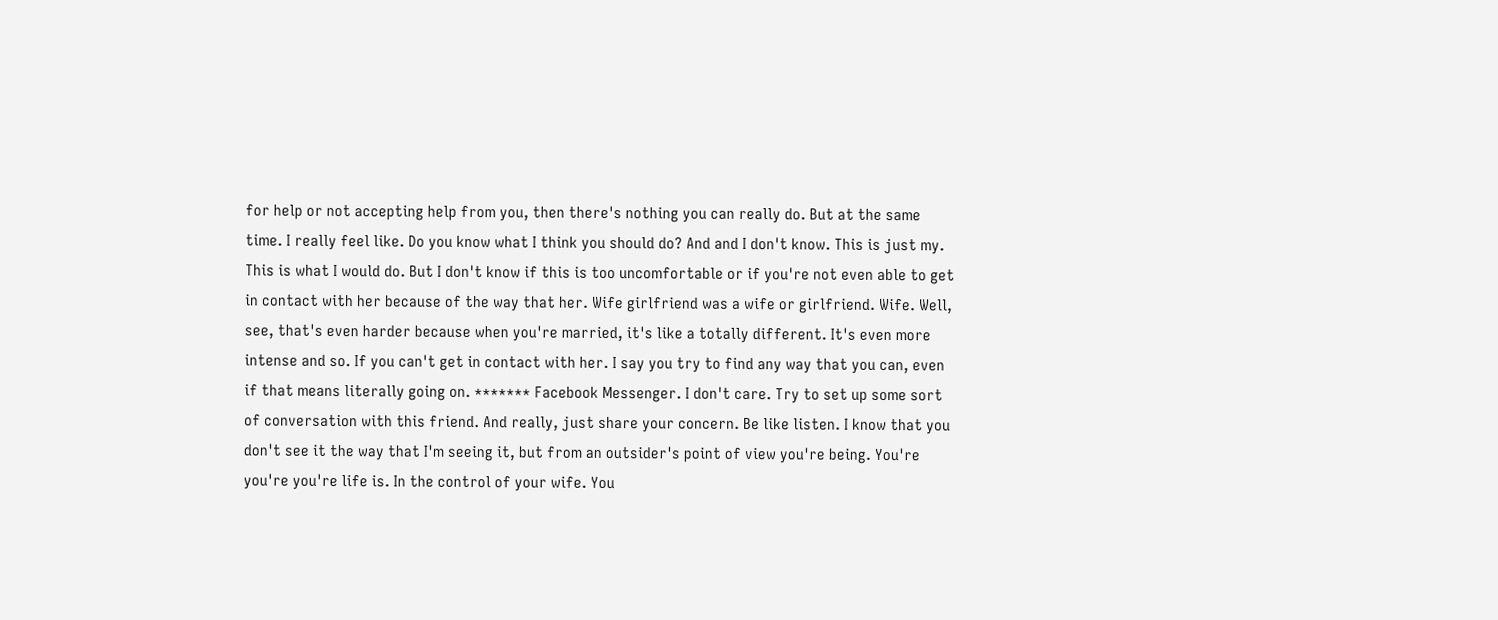for help or not accepting help from you, then there's nothing you can really do. But at the same time. I really feel like. Do you know what I think you should do? And and I don't know. This is just my. This is what I would do. But I don't know if this is too uncomfortable or if you're not even able to get in contact with her because of the way that her. Wife girlfriend was a wife or girlfriend. Wife. Well, see, that's even harder because when you're married, it's like a totally different. It's even more intense and so. If you can't get in contact with her. I say you try to find any way that you can, even if that means literally going on. ******* Facebook Messenger. I don't care. Try to set up some sort of conversation with this friend. And really, just share your concern. Be like listen. I know that you don't see it the way that I'm seeing it, but from an outsider's point of view you're being. You're you're you're life is. In the control of your wife. You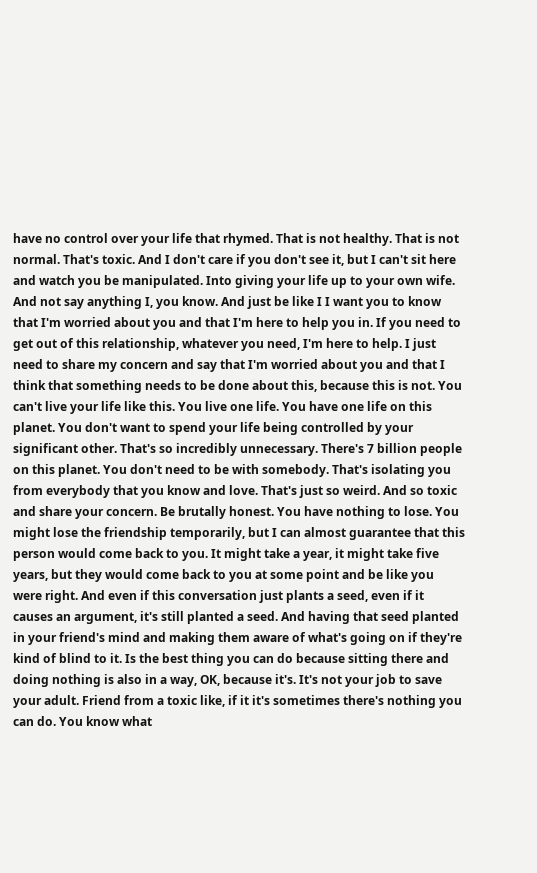have no control over your life that rhymed. That is not healthy. That is not normal. That's toxic. And I don't care if you don't see it, but I can't sit here and watch you be manipulated. Into giving your life up to your own wife. And not say anything I, you know. And just be like I I want you to know that I'm worried about you and that I'm here to help you in. If you need to get out of this relationship, whatever you need, I'm here to help. I just need to share my concern and say that I'm worried about you and that I think that something needs to be done about this, because this is not. You can't live your life like this. You live one life. You have one life on this planet. You don't want to spend your life being controlled by your significant other. That's so incredibly unnecessary. There's 7 billion people on this planet. You don't need to be with somebody. That's isolating you from everybody that you know and love. That's just so weird. And so toxic and share your concern. Be brutally honest. You have nothing to lose. You might lose the friendship temporarily, but I can almost guarantee that this person would come back to you. It might take a year, it might take five years, but they would come back to you at some point and be like you were right. And even if this conversation just plants a seed, even if it causes an argument, it's still planted a seed. And having that seed planted in your friend's mind and making them aware of what's going on if they're kind of blind to it. Is the best thing you can do because sitting there and doing nothing is also in a way, OK, because it's. It's not your job to save your adult. Friend from a toxic like, if it it's sometimes there's nothing you can do. You know what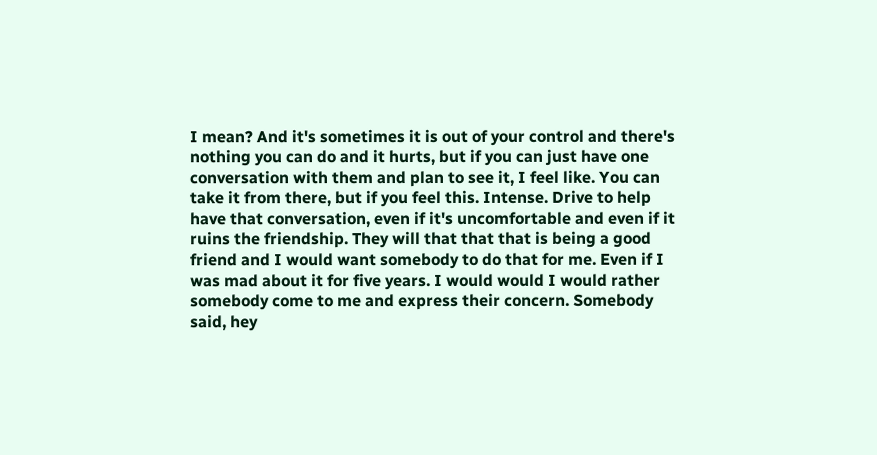I mean? And it's sometimes it is out of your control and there's nothing you can do and it hurts, but if you can just have one conversation with them and plan to see it, I feel like. You can take it from there, but if you feel this. Intense. Drive to help have that conversation, even if it's uncomfortable and even if it ruins the friendship. They will that that that is being a good friend and I would want somebody to do that for me. Even if I was mad about it for five years. I would would I would rather somebody come to me and express their concern. Somebody said, hey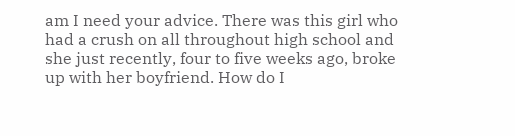am I need your advice. There was this girl who had a crush on all throughout high school and she just recently, four to five weeks ago, broke up with her boyfriend. How do I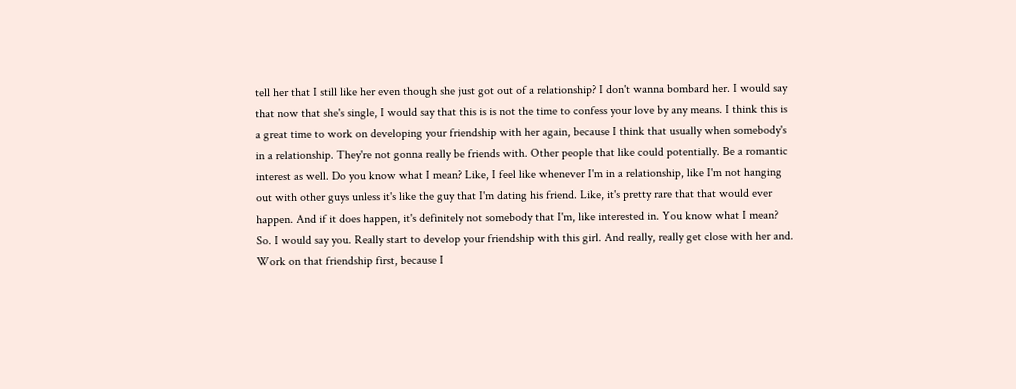tell her that I still like her even though she just got out of a relationship? I don't wanna bombard her. I would say that now that she's single, I would say that this is is not the time to confess your love by any means. I think this is a great time to work on developing your friendship with her again, because I think that usually when somebody's in a relationship. They're not gonna really be friends with. Other people that like could potentially. Be a romantic interest as well. Do you know what I mean? Like, I feel like whenever I'm in a relationship, like I'm not hanging out with other guys unless it's like the guy that I'm dating his friend. Like, it's pretty rare that that would ever happen. And if it does happen, it's definitely not somebody that I'm, like interested in. You know what I mean? So. I would say you. Really start to develop your friendship with this girl. And really, really get close with her and. Work on that friendship first, because I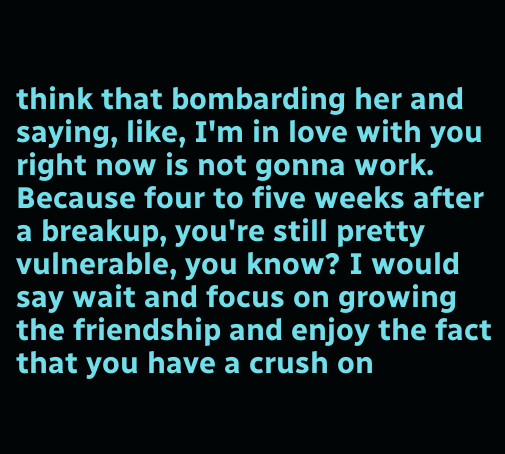think that bombarding her and saying, like, I'm in love with you right now is not gonna work. Because four to five weeks after a breakup, you're still pretty vulnerable, you know? I would say wait and focus on growing the friendship and enjoy the fact that you have a crush on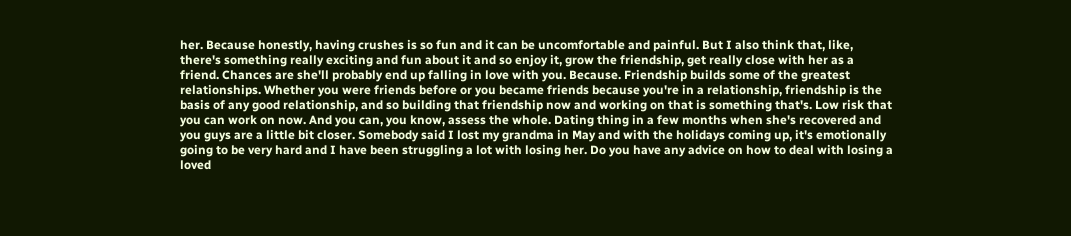her. Because honestly, having crushes is so fun and it can be uncomfortable and painful. But I also think that, like, there's something really exciting and fun about it and so enjoy it, grow the friendship, get really close with her as a friend. Chances are she'll probably end up falling in love with you. Because. Friendship builds some of the greatest relationships. Whether you were friends before or you became friends because you're in a relationship, friendship is the basis of any good relationship, and so building that friendship now and working on that is something that's. Low risk that you can work on now. And you can, you know, assess the whole. Dating thing in a few months when she's recovered and you guys are a little bit closer. Somebody said I lost my grandma in May and with the holidays coming up, it's emotionally going to be very hard and I have been struggling a lot with losing her. Do you have any advice on how to deal with losing a loved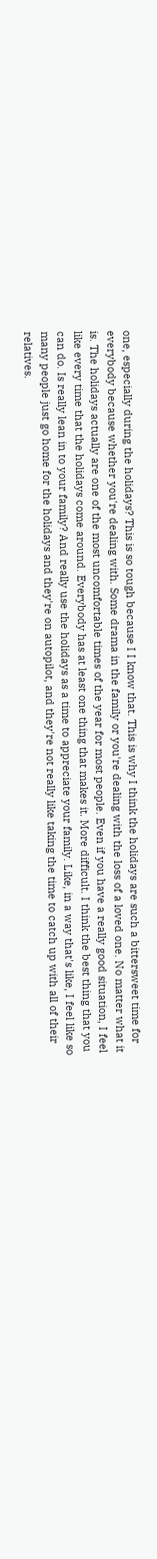one, especially during the holidays? This is so tough because I I know that. This is why I think the holidays are such a bittersweet time for everybody because whether you're dealing with. Some drama in the family or you're dealing with the loss of a loved one. No matter what it is. The holidays actually are one of the most uncomfortable times of the year for most people. Even if you have a really good situation, I feel like every time that the holidays come around. Everybody has at least one thing that makes it. More difficult. I think the best thing that you can do. Is really lean in to your family? And really use the holidays as a time to appreciate your family. Like, in a way that's like, I feel like so many people just go home for the holidays and they're on autopilot, and they're not really like taking the time to catch up with all of their relatives.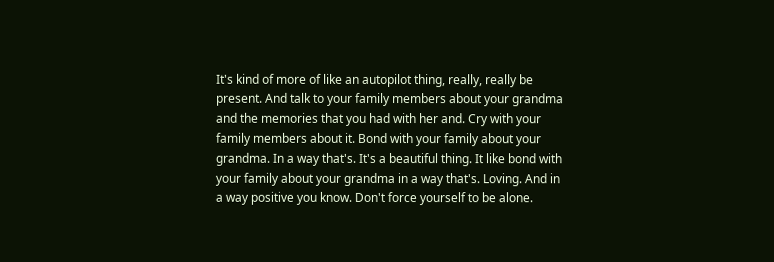It's kind of more of like an autopilot thing, really, really be present. And talk to your family members about your grandma and the memories that you had with her and. Cry with your family members about it. Bond with your family about your grandma. In a way that's. It's a beautiful thing. It like bond with your family about your grandma in a way that's. Loving. And in a way positive you know. Don't force yourself to be alone.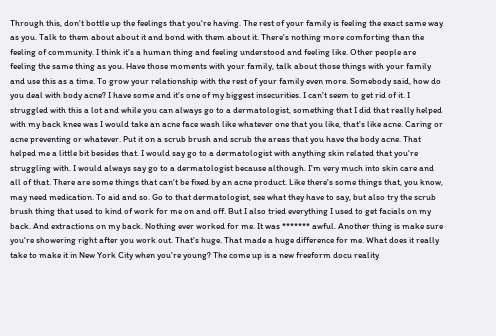Through this, don't bottle up the feelings that you're having. The rest of your family is feeling the exact same way as you. Talk to them about about it and bond with them about it. There's nothing more comforting than the feeling of community. I think it's a human thing and feeling understood and feeling like. Other people are feeling the same thing as you. Have those moments with your family, talk about those things with your family and use this as a time. To grow your relationship with the rest of your family even more. Somebody said, how do you deal with body acne? I have some and it's one of my biggest insecurities. I can't seem to get rid of it. I struggled with this a lot and while you can always go to a dermatologist, something that I did that really helped with my back knee was I would take an acne face wash like whatever one that you like, that's like acne. Caring or acne preventing or whatever. Put it on a scrub brush and scrub the areas that you have the body acne. That helped me a little bit besides that. I would say go to a dermatologist with anything skin related that you're struggling with. I would always say go to a dermatologist because although. I'm very much into skin care and all of that. There are some things that can't be fixed by an acne product. Like there's some things that, you know, may need medication. To aid and so. Go to that dermatologist, see what they have to say, but also try the scrub brush thing that used to kind of work for me on and off. But I also tried everything I used to get facials on my back. And extractions on my back. Nothing ever worked for me. It was ******* awful. Another thing is make sure you're showering right after you work out. That's huge. That made a huge difference for me. What does it really take to make it in New York City when you're young? The come up is a new freeform docu reality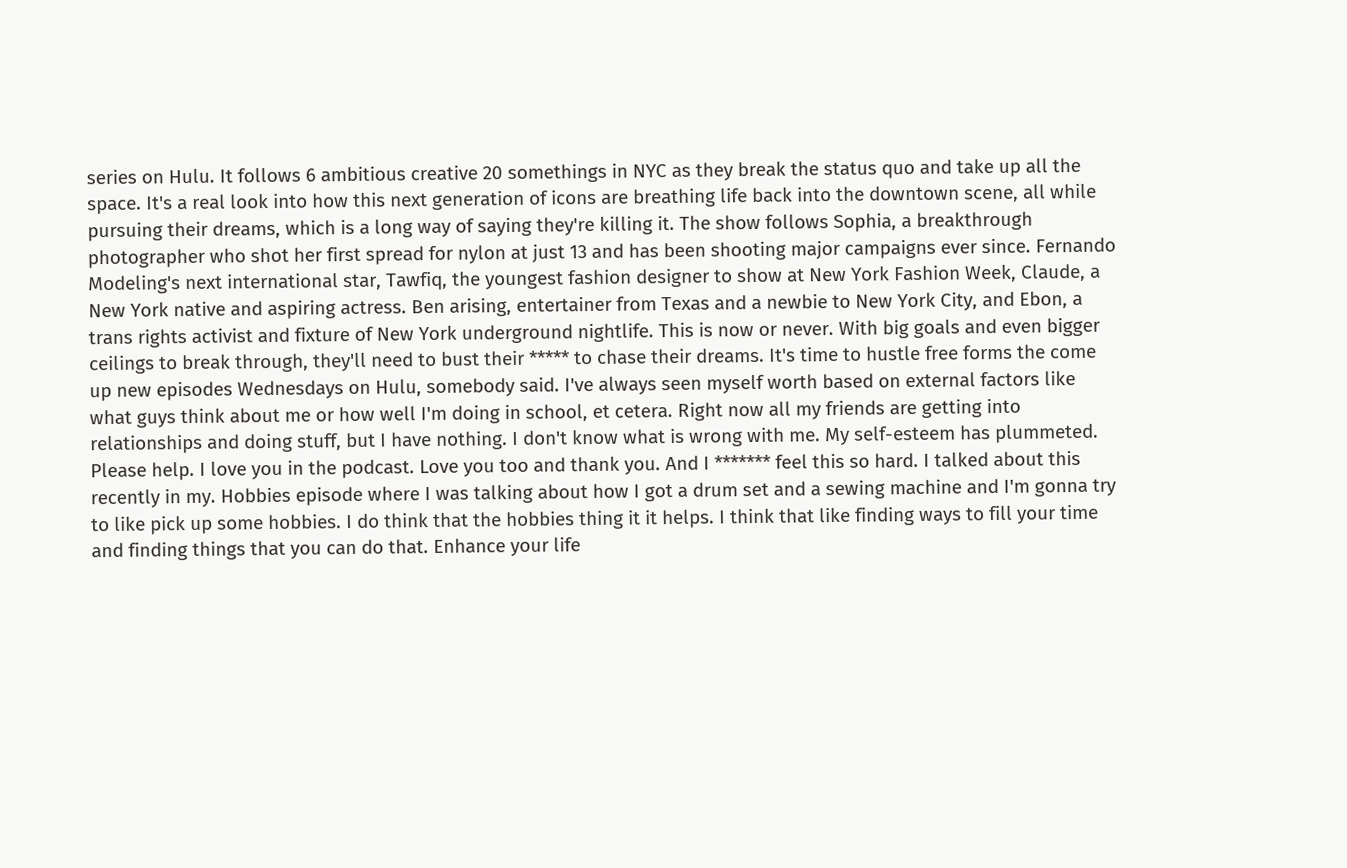series on Hulu. It follows 6 ambitious creative 20 somethings in NYC as they break the status quo and take up all the space. It's a real look into how this next generation of icons are breathing life back into the downtown scene, all while pursuing their dreams, which is a long way of saying they're killing it. The show follows Sophia, a breakthrough photographer who shot her first spread for nylon at just 13 and has been shooting major campaigns ever since. Fernando Modeling's next international star, Tawfiq, the youngest fashion designer to show at New York Fashion Week, Claude, a New York native and aspiring actress. Ben arising, entertainer from Texas and a newbie to New York City, and Ebon, a trans rights activist and fixture of New York underground nightlife. This is now or never. With big goals and even bigger ceilings to break through, they'll need to bust their ***** to chase their dreams. It's time to hustle free forms the come up new episodes Wednesdays on Hulu, somebody said. I've always seen myself worth based on external factors like what guys think about me or how well I'm doing in school, et cetera. Right now all my friends are getting into relationships and doing stuff, but I have nothing. I don't know what is wrong with me. My self-esteem has plummeted. Please help. I love you in the podcast. Love you too and thank you. And I ******* feel this so hard. I talked about this recently in my. Hobbies episode where I was talking about how I got a drum set and a sewing machine and I'm gonna try to like pick up some hobbies. I do think that the hobbies thing it it helps. I think that like finding ways to fill your time and finding things that you can do that. Enhance your life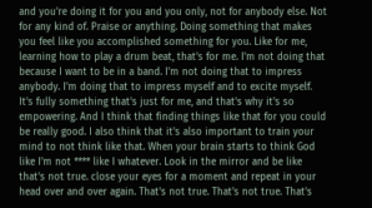and you're doing it for you and you only, not for anybody else. Not for any kind of. Praise or anything. Doing something that makes you feel like you accomplished something for you. Like for me, learning how to play a drum beat, that's for me. I'm not doing that because I want to be in a band. I'm not doing that to impress anybody. I'm doing that to impress myself and to excite myself. It's fully something that's just for me, and that's why it's so empowering. And I think that finding things like that for you could be really good. I also think that it's also important to train your mind to not think like that. When your brain starts to think God like I'm not **** like I whatever. Look in the mirror and be like that's not true. close your eyes for a moment and repeat in your head over and over again. That's not true. That's not true. That's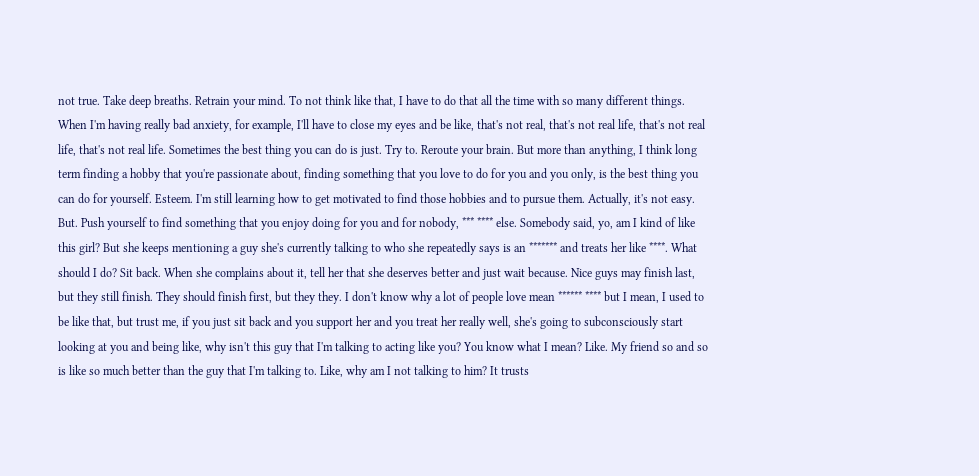not true. Take deep breaths. Retrain your mind. To not think like that, I have to do that all the time with so many different things. When I'm having really bad anxiety, for example, I'll have to close my eyes and be like, that's not real, that's not real life, that's not real life, that's not real life. Sometimes the best thing you can do is just. Try to. Reroute your brain. But more than anything, I think long term finding a hobby that you're passionate about, finding something that you love to do for you and you only, is the best thing you can do for yourself. Esteem. I'm still learning how to get motivated to find those hobbies and to pursue them. Actually, it's not easy. But. Push yourself to find something that you enjoy doing for you and for nobody, *** **** else. Somebody said, yo, am I kind of like this girl? But she keeps mentioning a guy she's currently talking to who she repeatedly says is an ******* and treats her like ****. What should I do? Sit back. When she complains about it, tell her that she deserves better and just wait because. Nice guys may finish last, but they still finish. They should finish first, but they they. I don't know why a lot of people love mean ****** **** but I mean, I used to be like that, but trust me, if you just sit back and you support her and you treat her really well, she's going to subconsciously start looking at you and being like, why isn't this guy that I'm talking to acting like you? You know what I mean? Like. My friend so and so is like so much better than the guy that I'm talking to. Like, why am I not talking to him? It trusts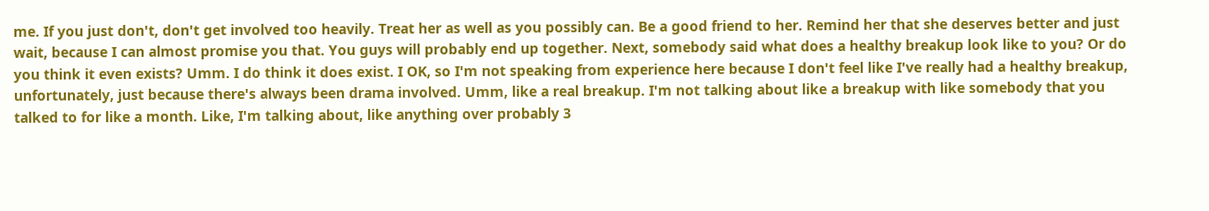me. If you just don't, don't get involved too heavily. Treat her as well as you possibly can. Be a good friend to her. Remind her that she deserves better and just wait, because I can almost promise you that. You guys will probably end up together. Next, somebody said what does a healthy breakup look like to you? Or do you think it even exists? Umm. I do think it does exist. I OK, so I'm not speaking from experience here because I don't feel like I've really had a healthy breakup, unfortunately, just because there's always been drama involved. Umm, like a real breakup. I'm not talking about like a breakup with like somebody that you talked to for like a month. Like, I'm talking about, like anything over probably 3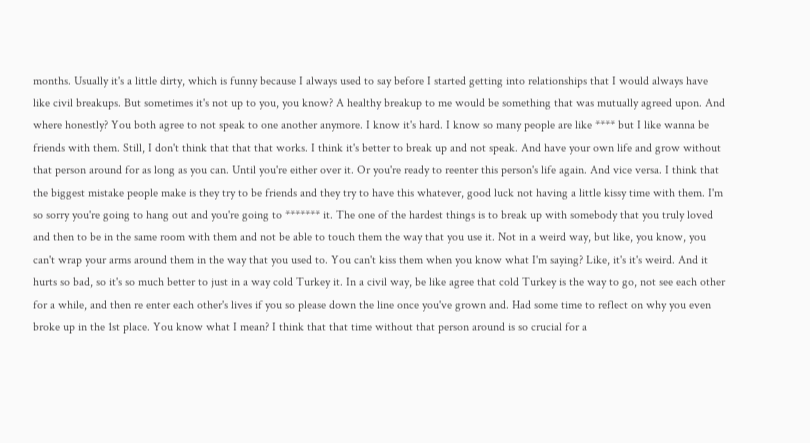months. Usually it's a little dirty, which is funny because I always used to say before I started getting into relationships that I would always have like civil breakups. But sometimes it's not up to you, you know? A healthy breakup to me would be something that was mutually agreed upon. And where honestly? You both agree to not speak to one another anymore. I know it's hard. I know so many people are like **** but I like wanna be friends with them. Still, I don't think that that that works. I think it's better to break up and not speak. And have your own life and grow without that person around for as long as you can. Until you're either over it. Or you're ready to reenter this person's life again. And vice versa. I think that the biggest mistake people make is they try to be friends and they try to have this whatever, good luck not having a little kissy time with them. I'm so sorry you're going to hang out and you're going to ******* it. The one of the hardest things is to break up with somebody that you truly loved and then to be in the same room with them and not be able to touch them the way that you use it. Not in a weird way, but like, you know, you can't wrap your arms around them in the way that you used to. You can't kiss them when you know what I'm saying? Like, it's it's weird. And it hurts so bad, so it's so much better to just in a way cold Turkey it. In a civil way, be like agree that cold Turkey is the way to go, not see each other for a while, and then re enter each other's lives if you so please down the line once you've grown and. Had some time to reflect on why you even broke up in the 1st place. You know what I mean? I think that that time without that person around is so crucial for a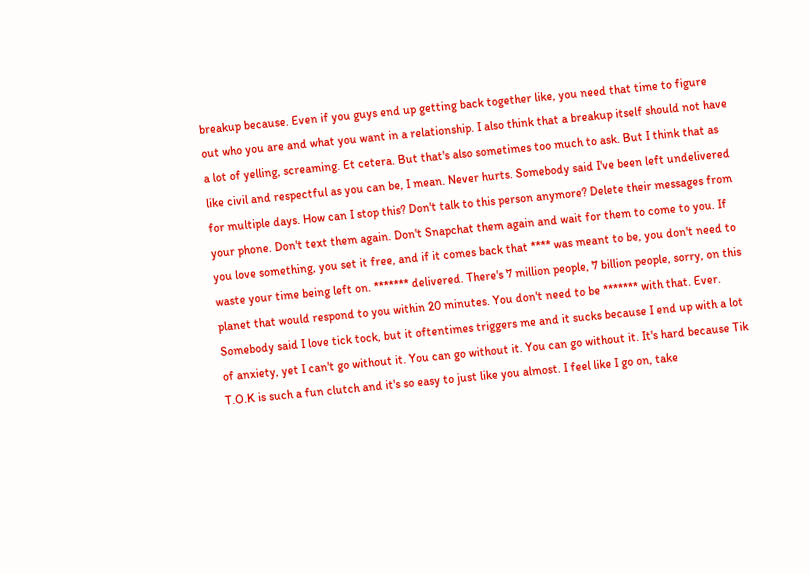breakup because. Even if you guys end up getting back together like, you need that time to figure out who you are and what you want in a relationship. I also think that a breakup itself should not have a lot of yelling, screaming. Et cetera. But that's also sometimes too much to ask. But I think that as like civil and respectful as you can be, I mean. Never hurts. Somebody said I've been left undelivered for multiple days. How can I stop this? Don't talk to this person anymore? Delete their messages from your phone. Don't text them again. Don't Snapchat them again and wait for them to come to you. If you love something, you set it free, and if it comes back that **** was meant to be, you don't need to waste your time being left on. ******* delivered. There's 7 million people, 7 billion people, sorry, on this planet that would respond to you within 20 minutes. You don't need to be ******* with that. Ever. Somebody said I love tick tock, but it oftentimes triggers me and it sucks because I end up with a lot of anxiety, yet I can't go without it. You can go without it. You can go without it. It's hard because Tik T.O.K is such a fun clutch and it's so easy to just like you almost. I feel like I go on, take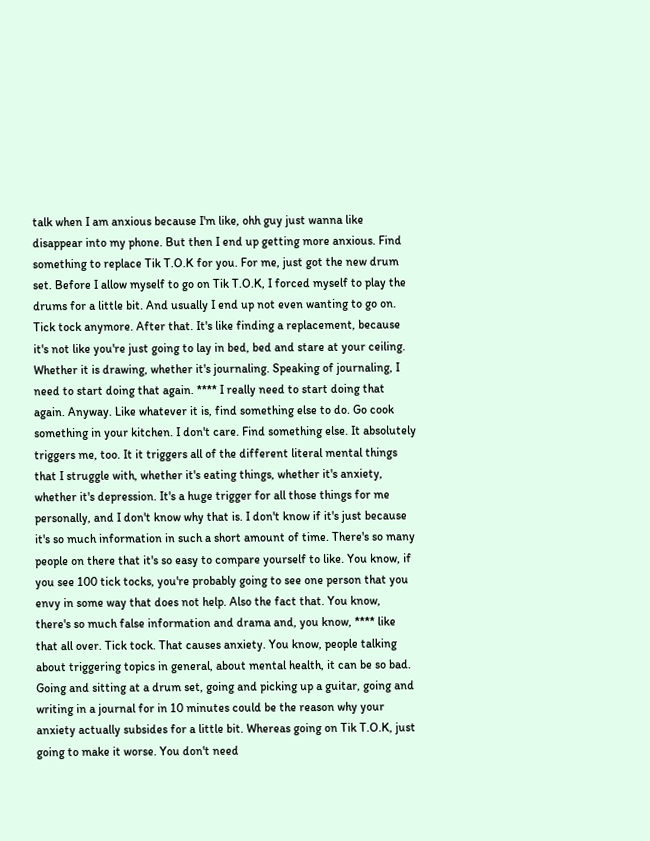talk when I am anxious because I'm like, ohh guy just wanna like disappear into my phone. But then I end up getting more anxious. Find something to replace Tik T.O.K for you. For me, just got the new drum set. Before I allow myself to go on Tik T.O.K, I forced myself to play the drums for a little bit. And usually I end up not even wanting to go on. Tick tock anymore. After that. It's like finding a replacement, because it's not like you're just going to lay in bed, bed and stare at your ceiling. Whether it is drawing, whether it's journaling. Speaking of journaling, I need to start doing that again. **** I really need to start doing that again. Anyway. Like whatever it is, find something else to do. Go cook something in your kitchen. I don't care. Find something else. It absolutely triggers me, too. It it triggers all of the different literal mental things that I struggle with, whether it's eating things, whether it's anxiety, whether it's depression. It's a huge trigger for all those things for me personally, and I don't know why that is. I don't know if it's just because it's so much information in such a short amount of time. There's so many people on there that it's so easy to compare yourself to like. You know, if you see 100 tick tocks, you're probably going to see one person that you envy in some way that does not help. Also the fact that. You know, there's so much false information and drama and, you know, **** like that all over. Tick tock. That causes anxiety. You know, people talking about triggering topics in general, about mental health, it can be so bad. Going and sitting at a drum set, going and picking up a guitar, going and writing in a journal for in 10 minutes could be the reason why your anxiety actually subsides for a little bit. Whereas going on Tik T.O.K, just going to make it worse. You don't need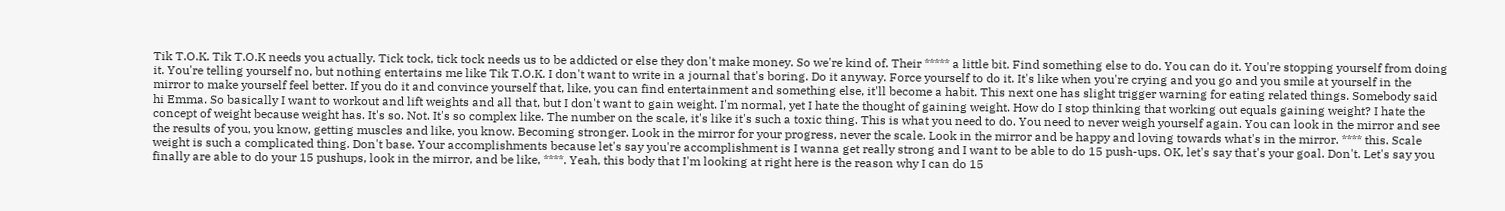Tik T.O.K. Tik T.O.K needs you actually. Tick tock, tick tock needs us to be addicted or else they don't make money. So we're kind of. Their ***** a little bit. Find something else to do. You can do it. You're stopping yourself from doing it. You're telling yourself no, but nothing entertains me like Tik T.O.K. I don't want to write in a journal that's boring. Do it anyway. Force yourself to do it. It's like when you're crying and you go and you smile at yourself in the mirror to make yourself feel better. If you do it and convince yourself that, like, you can find entertainment and something else, it'll become a habit. This next one has slight trigger warning for eating related things. Somebody said hi Emma. So basically I want to workout and lift weights and all that, but I don't want to gain weight. I'm normal, yet I hate the thought of gaining weight. How do I stop thinking that working out equals gaining weight? I hate the concept of weight because weight has. It's so. Not. It's so complex like. The number on the scale, it's like it's such a toxic thing. This is what you need to do. You need to never weigh yourself again. You can look in the mirror and see the results of you, you know, getting muscles and like, you know. Becoming stronger. Look in the mirror for your progress, never the scale. Look in the mirror and be happy and loving towards what's in the mirror. **** this. Scale weight is such a complicated thing. Don't base. Your accomplishments because let's say you're accomplishment is I wanna get really strong and I want to be able to do 15 push-ups. OK, let's say that's your goal. Don't. Let's say you finally are able to do your 15 pushups, look in the mirror, and be like, ****. Yeah, this body that I'm looking at right here is the reason why I can do 15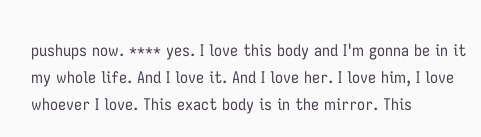pushups now. **** yes. I love this body and I'm gonna be in it my whole life. And I love it. And I love her. I love him, I love whoever I love. This exact body is in the mirror. This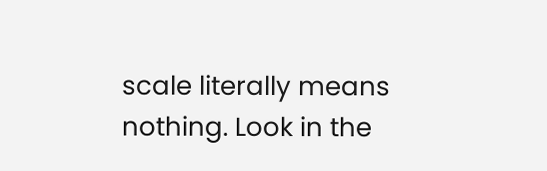scale literally means nothing. Look in the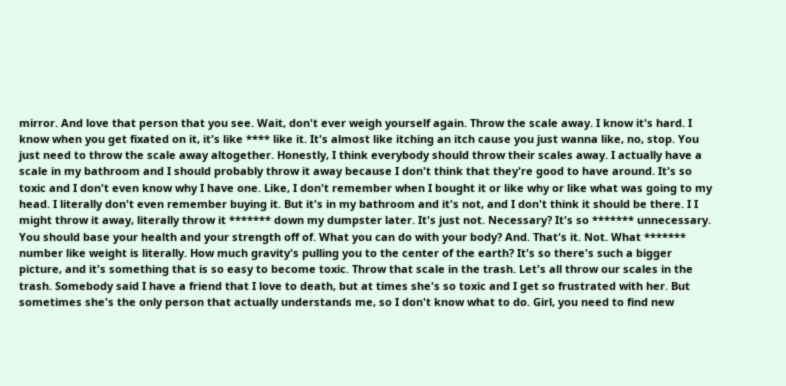mirror. And love that person that you see. Wait, don't ever weigh yourself again. Throw the scale away. I know it's hard. I know when you get fixated on it, it's like **** like it. It's almost like itching an itch cause you just wanna like, no, stop. You just need to throw the scale away altogether. Honestly, I think everybody should throw their scales away. I actually have a scale in my bathroom and I should probably throw it away because I don't think that they're good to have around. It's so toxic and I don't even know why I have one. Like, I don't remember when I bought it or like why or like what was going to my head. I literally don't even remember buying it. But it's in my bathroom and it's not, and I don't think it should be there. I I might throw it away, literally throw it ******* down my dumpster later. It's just not. Necessary? It's so ******* unnecessary. You should base your health and your strength off of. What you can do with your body? And. That's it. Not. What ******* number like weight is literally. How much gravity's pulling you to the center of the earth? It's so there's such a bigger picture, and it's something that is so easy to become toxic. Throw that scale in the trash. Let's all throw our scales in the trash. Somebody said I have a friend that I love to death, but at times she's so toxic and I get so frustrated with her. But sometimes she's the only person that actually understands me, so I don't know what to do. Girl, you need to find new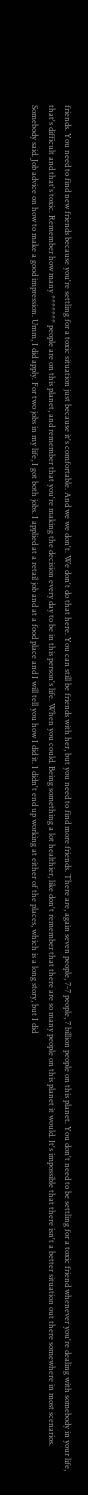friends. You need to find new friends because you're settling for a toxic situation just because it's comfortable. And we we don't. We don't do that here. You can still be friends with her, but you need to find more friends. There are, again seven people, 7-7 people, 7 billion people on this planet. You don't need to be settling for a toxic friend whenever you're dealing with somebody in your life, that's difficult and that's toxic. Remember how many ******* people are on this planet, and remember that you're making the decision every day to be in this person's life. When you could. Being something a lot healthier, like don't remember that there are so many people on this planet it would. It's impossible that there isn't a better situation out there somewhere in most scenarios. Somebody said. Job advice on how to make a good impression. Umm, I did apply. For two jobs in my life, I got both jobs. I applied at a retail job and at a food place and I will tell you how I did it. I didn't end up working at either of the places, which is a long story, but I did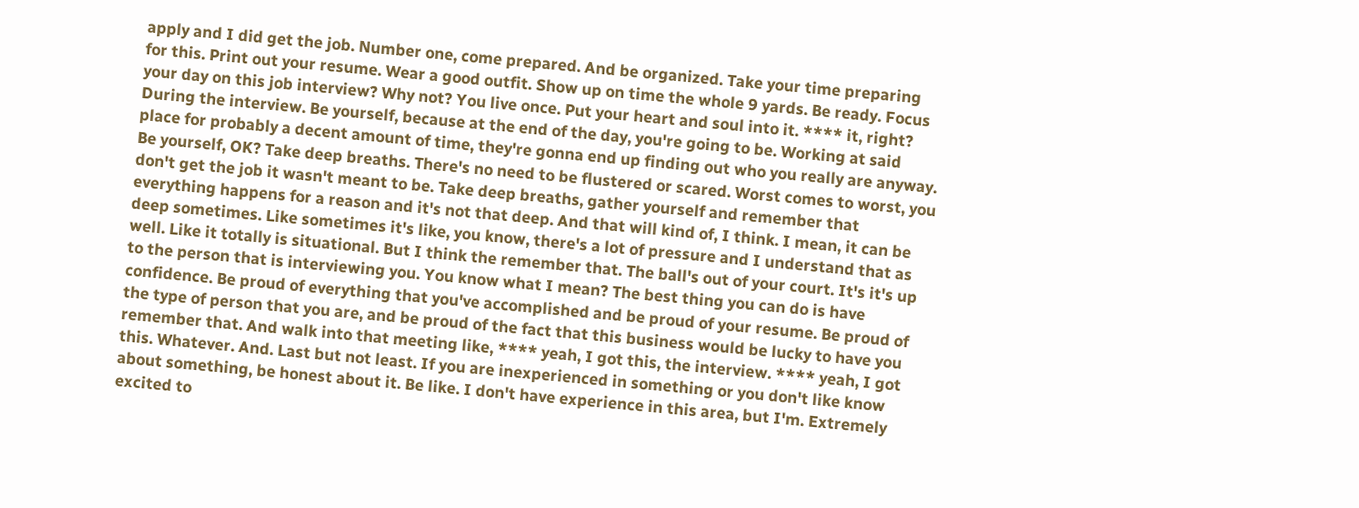apply and I did get the job. Number one, come prepared. And be organized. Take your time preparing for this. Print out your resume. Wear a good outfit. Show up on time the whole 9 yards. Be ready. Focus your day on this job interview? Why not? You live once. Put your heart and soul into it. **** it, right? During the interview. Be yourself, because at the end of the day, you're going to be. Working at said place for probably a decent amount of time, they're gonna end up finding out who you really are anyway. Be yourself, OK? Take deep breaths. There's no need to be flustered or scared. Worst comes to worst, you don't get the job it wasn't meant to be. Take deep breaths, gather yourself and remember that everything happens for a reason and it's not that deep. And that will kind of, I think. I mean, it can be deep sometimes. Like sometimes it's like, you know, there's a lot of pressure and I understand that as well. Like it totally is situational. But I think the remember that. The ball's out of your court. It's it's up to the person that is interviewing you. You know what I mean? The best thing you can do is have confidence. Be proud of everything that you've accomplished and be proud of your resume. Be proud of the type of person that you are, and be proud of the fact that this business would be lucky to have you remember that. And walk into that meeting like, **** yeah, I got this, the interview. **** yeah, I got this. Whatever. And. Last but not least. If you are inexperienced in something or you don't like know about something, be honest about it. Be like. I don't have experience in this area, but I'm. Extremely excited to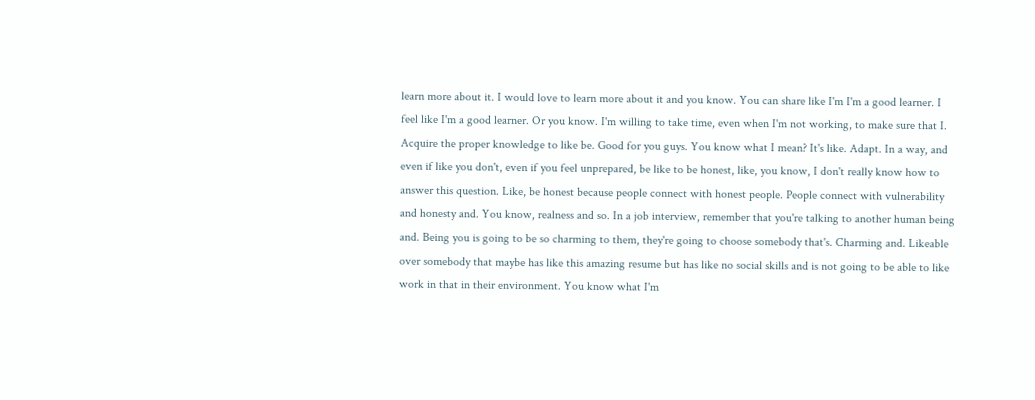learn more about it. I would love to learn more about it and you know. You can share like I'm I'm a good learner. I feel like I'm a good learner. Or you know. I'm willing to take time, even when I'm not working, to make sure that I. Acquire the proper knowledge to like be. Good for you guys. You know what I mean? It's like. Adapt. In a way, and even if like you don't, even if you feel unprepared, be like to be honest, like, you know, I don't really know how to answer this question. Like, be honest because people connect with honest people. People connect with vulnerability and honesty and. You know, realness and so. In a job interview, remember that you're talking to another human being and. Being you is going to be so charming to them, they're going to choose somebody that's. Charming and. Likeable over somebody that maybe has like this amazing resume but has like no social skills and is not going to be able to like work in that in their environment. You know what I'm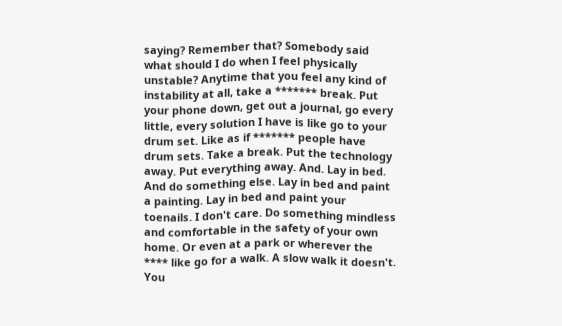saying? Remember that? Somebody said what should I do when I feel physically unstable? Anytime that you feel any kind of instability at all, take a ******* break. Put your phone down, get out a journal, go every little, every solution I have is like go to your drum set. Like as if ******* people have drum sets. Take a break. Put the technology away. Put everything away. And. Lay in bed. And do something else. Lay in bed and paint a painting. Lay in bed and paint your toenails. I don't care. Do something mindless and comfortable in the safety of your own home. Or even at a park or wherever the **** like go for a walk. A slow walk it doesn't. You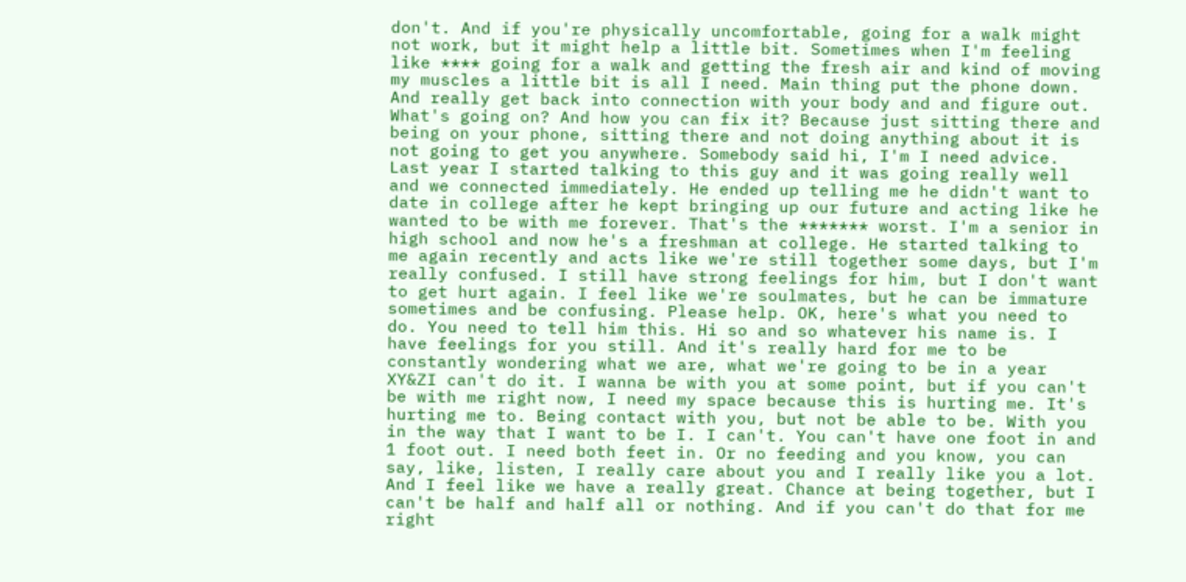don't. And if you're physically uncomfortable, going for a walk might not work, but it might help a little bit. Sometimes when I'm feeling like **** going for a walk and getting the fresh air and kind of moving my muscles a little bit is all I need. Main thing put the phone down. And really get back into connection with your body and and figure out. What's going on? And how you can fix it? Because just sitting there and being on your phone, sitting there and not doing anything about it is not going to get you anywhere. Somebody said hi, I'm I need advice. Last year I started talking to this guy and it was going really well and we connected immediately. He ended up telling me he didn't want to date in college after he kept bringing up our future and acting like he wanted to be with me forever. That's the ******* worst. I'm a senior in high school and now he's a freshman at college. He started talking to me again recently and acts like we're still together some days, but I'm really confused. I still have strong feelings for him, but I don't want to get hurt again. I feel like we're soulmates, but he can be immature sometimes and be confusing. Please help. OK, here's what you need to do. You need to tell him this. Hi so and so whatever his name is. I have feelings for you still. And it's really hard for me to be constantly wondering what we are, what we're going to be in a year XY&ZI can't do it. I wanna be with you at some point, but if you can't be with me right now, I need my space because this is hurting me. It's hurting me to. Being contact with you, but not be able to be. With you in the way that I want to be I. I can't. You can't have one foot in and 1 foot out. I need both feet in. Or no feeding and you know, you can say, like, listen, I really care about you and I really like you a lot. And I feel like we have a really great. Chance at being together, but I can't be half and half all or nothing. And if you can't do that for me right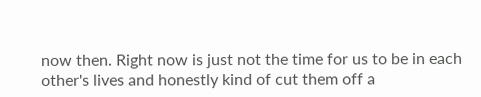now then. Right now is just not the time for us to be in each other's lives and honestly kind of cut them off a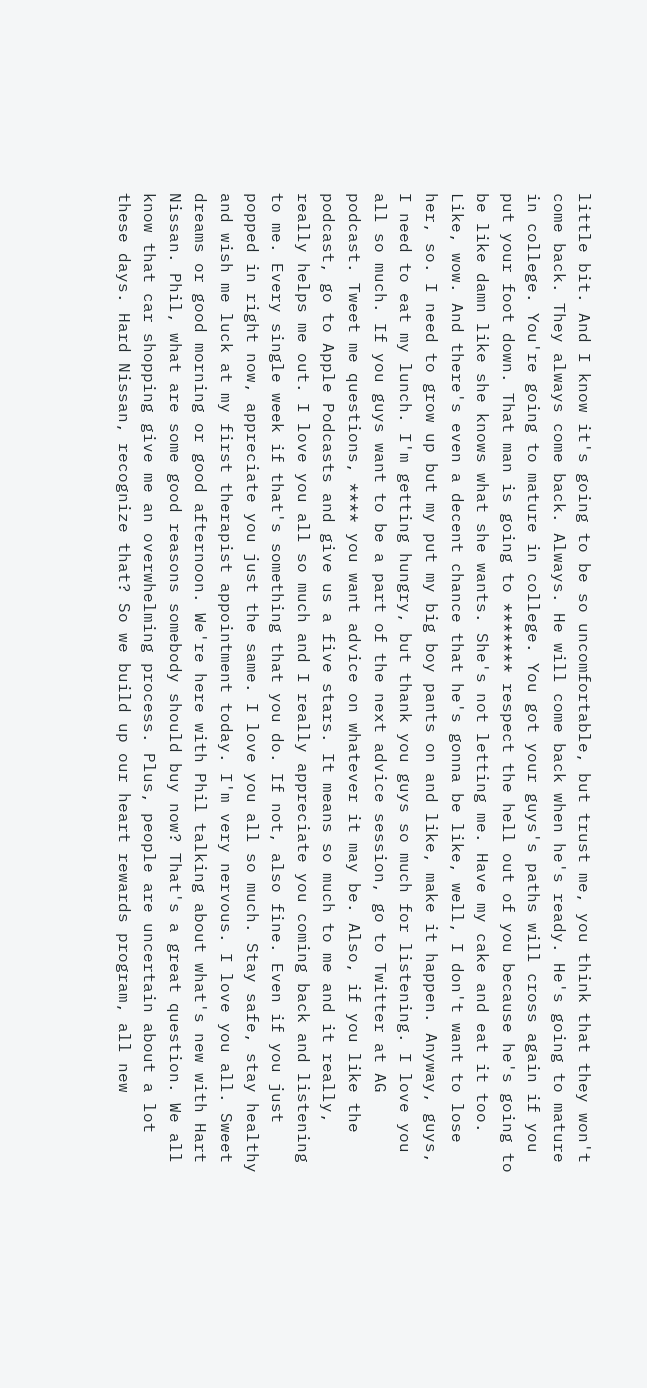little bit. And I know it's going to be so uncomfortable, but trust me, you think that they won't come back. They always come back. Always. He will come back when he's ready. He's going to mature in college. You're going to mature in college. You got your guys's paths will cross again if you put your foot down. That man is going to ******* respect the hell out of you because he's going to be like damn like she knows what she wants. She's not letting me. Have my cake and eat it too. Like, wow. And there's even a decent chance that he's gonna be like, well, I don't want to lose her, so. I need to grow up but my put my big boy pants on and like, make it happen. Anyway, guys, I need to eat my lunch. I'm getting hungry, but thank you guys so much for listening. I love you all so much. If you guys want to be a part of the next advice session, go to Twitter at AG podcast. Tweet me questions, **** you want advice on whatever it may be. Also, if you like the podcast, go to Apple Podcasts and give us a five stars. It means so much to me and it really, really helps me out. I love you all so much and I really appreciate you coming back and listening to me. Every single week if that's something that you do. If not, also fine. Even if you just popped in right now, appreciate you just the same. I love you all so much. Stay safe, stay healthy and wish me luck at my first therapist appointment today. I'm very nervous. I love you all. Sweet dreams or good morning or good afternoon. We're here with Phil talking about what's new with Hart Nissan. Phil, what are some good reasons somebody should buy now? That's a great question. We all know that car shopping give me an overwhelming process. Plus, people are uncertain about a lot these days. Hard Nissan, recognize that? So we build up our heart rewards program, all new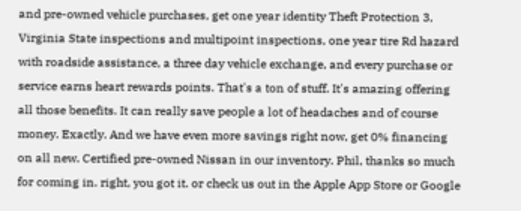and pre-owned vehicle purchases, get one year identity Theft Protection 3, Virginia State inspections and multipoint inspections, one year tire Rd hazard with roadside assistance, a three day vehicle exchange, and every purchase or service earns heart rewards points. That's a ton of stuff. It's amazing offering all those benefits. It can really save people a lot of headaches and of course money. Exactly. And we have even more savings right now, get 0% financing on all new. Certified pre-owned Nissan in our inventory. Phil, thanks so much for coming in. right, you got it. or check us out in the Apple App Store or Google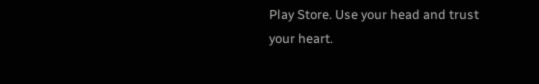Play Store. Use your head and trust your heart.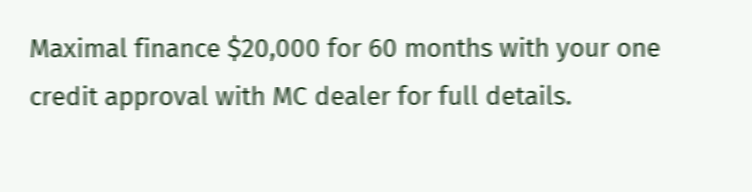Maximal finance $20,000 for 60 months with your one credit approval with MC dealer for full details.